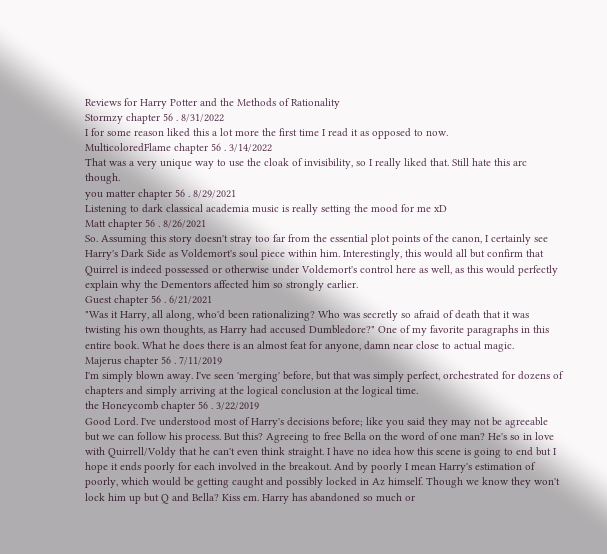Reviews for Harry Potter and the Methods of Rationality
Stormzy chapter 56 . 8/31/2022
I for some reason liked this a lot more the first time I read it as opposed to now.
MulticoloredFlame chapter 56 . 3/14/2022
That was a very unique way to use the cloak of invisibility, so I really liked that. Still hate this arc though.
you matter chapter 56 . 8/29/2021
Listening to dark classical academia music is really setting the mood for me xD
Matt chapter 56 . 8/26/2021
So. Assuming this story doesn't stray too far from the essential plot points of the canon, I certainly see Harry's Dark Side as Voldemort's soul piece within him. Interestingly, this would all but confirm that Quirrel is indeed possessed or otherwise under Voldemort's control here as well, as this would perfectly explain why the Dementors affected him so strongly earlier.
Guest chapter 56 . 6/21/2021
"Was it Harry, all along, who'd been rationalizing? Who was secretly so afraid of death that it was twisting his own thoughts, as Harry had accused Dumbledore?" One of my favorite paragraphs in this entire book. What he does there is an almost feat for anyone, damn near close to actual magic.
Majerus chapter 56 . 7/11/2019
I'm simply blown away. I've seen 'merging' before, but that was simply perfect, orchestrated for dozens of chapters and simply arriving at the logical conclusion at the logical time.
the Honeycomb chapter 56 . 3/22/2019
Good Lord. I've understood most of Harry's decisions before; like you said they may not be agreeable but we can follow his process. But this? Agreeing to free Bella on the word of one man? He's so in love with Quirrell/Voldy that he can't even think straight. I have no idea how this scene is going to end but I hope it ends poorly for each involved in the breakout. And by poorly I mean Harry's estimation of poorly, which would be getting caught and possibly locked in Az himself. Though we know they won't lock him up but Q and Bella? Kiss em. Harry has abandoned so much or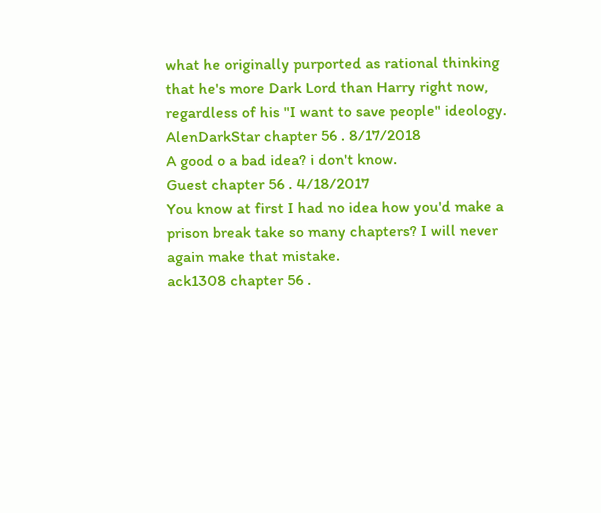what he originally purported as rational thinking that he's more Dark Lord than Harry right now, regardless of his "I want to save people" ideology.
AlenDarkStar chapter 56 . 8/17/2018
A good o a bad idea? i don't know.
Guest chapter 56 . 4/18/2017
You know at first I had no idea how you'd make a prison break take so many chapters? I will never again make that mistake.
ack1308 chapter 56 .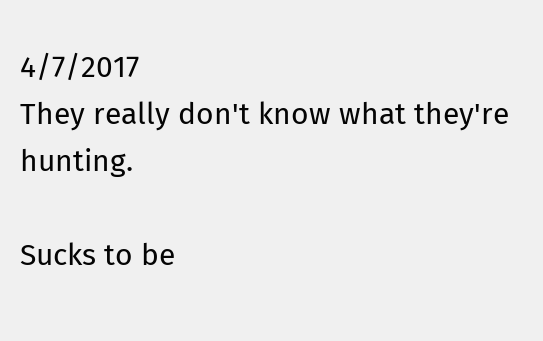4/7/2017
They really don't know what they're hunting.

Sucks to be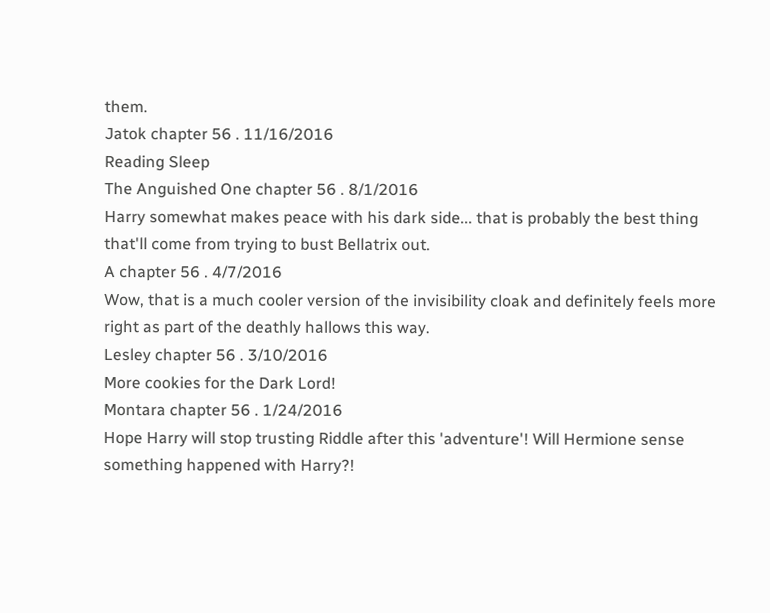them.
Jatok chapter 56 . 11/16/2016
Reading Sleep
The Anguished One chapter 56 . 8/1/2016
Harry somewhat makes peace with his dark side... that is probably the best thing that'll come from trying to bust Bellatrix out.
A chapter 56 . 4/7/2016
Wow, that is a much cooler version of the invisibility cloak and definitely feels more right as part of the deathly hallows this way.
Lesley chapter 56 . 3/10/2016
More cookies for the Dark Lord!
Montara chapter 56 . 1/24/2016
Hope Harry will stop trusting Riddle after this 'adventure'! Will Hermione sense something happened with Harry?!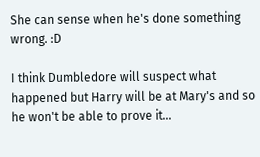She can sense when he's done something wrong. :D

I think Dumbledore will suspect what happened but Harry will be at Mary's and so he won't be able to prove it...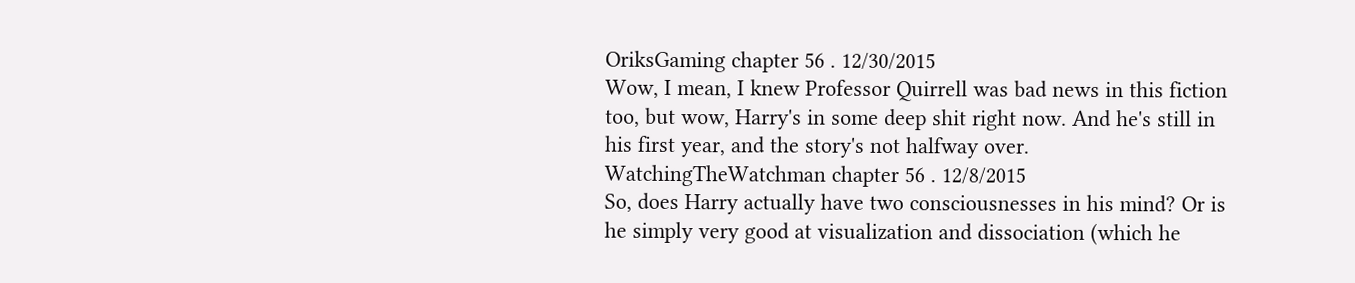OriksGaming chapter 56 . 12/30/2015
Wow, I mean, I knew Professor Quirrell was bad news in this fiction too, but wow, Harry's in some deep shit right now. And he's still in his first year, and the story's not halfway over.
WatchingTheWatchman chapter 56 . 12/8/2015
So, does Harry actually have two consciousnesses in his mind? Or is he simply very good at visualization and dissociation (which he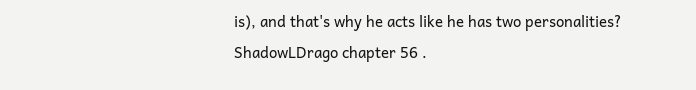is), and that's why he acts like he has two personalities?
ShadowLDrago chapter 56 .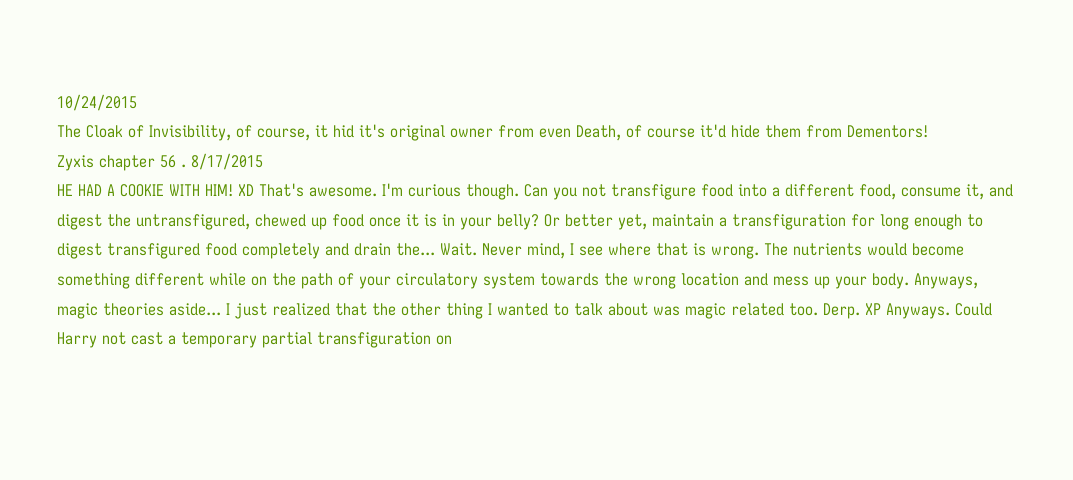10/24/2015
The Cloak of Invisibility, of course, it hid it's original owner from even Death, of course it'd hide them from Dementors!
Zyxis chapter 56 . 8/17/2015
HE HAD A COOKIE WITH HIM! XD That's awesome. I'm curious though. Can you not transfigure food into a different food, consume it, and digest the untransfigured, chewed up food once it is in your belly? Or better yet, maintain a transfiguration for long enough to digest transfigured food completely and drain the... Wait. Never mind, I see where that is wrong. The nutrients would become something different while on the path of your circulatory system towards the wrong location and mess up your body. Anyways, magic theories aside... I just realized that the other thing I wanted to talk about was magic related too. Derp. XP Anyways. Could Harry not cast a temporary partial transfiguration on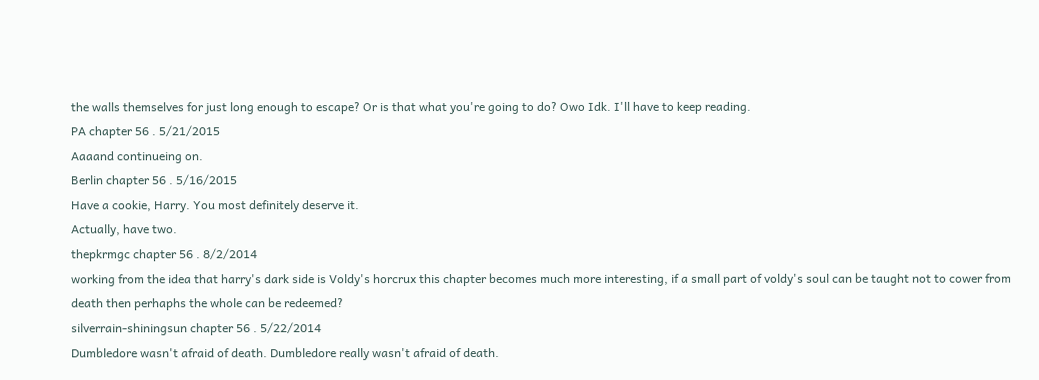the walls themselves for just long enough to escape? Or is that what you're going to do? Owo Idk. I'll have to keep reading.
PA chapter 56 . 5/21/2015
Aaaand continueing on.
Berlin chapter 56 . 5/16/2015
Have a cookie, Harry. You most definitely deserve it.
Actually, have two.
thepkrmgc chapter 56 . 8/2/2014
working from the idea that harry's dark side is Voldy's horcrux this chapter becomes much more interesting, if a small part of voldy's soul can be taught not to cower from death then perhaphs the whole can be redeemed?
silverrain-shiningsun chapter 56 . 5/22/2014
Dumbledore wasn't afraid of death. Dumbledore really wasn't afraid of death.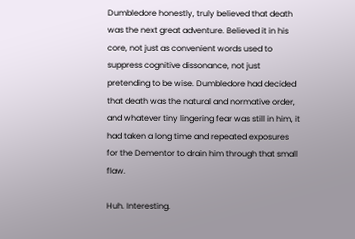Dumbledore honestly, truly believed that death was the next great adventure. Believed it in his core, not just as convenient words used to suppress cognitive dissonance, not just pretending to be wise. Dumbledore had decided that death was the natural and normative order, and whatever tiny lingering fear was still in him, it had taken a long time and repeated exposures for the Dementor to drain him through that small flaw.

Huh. Interesting.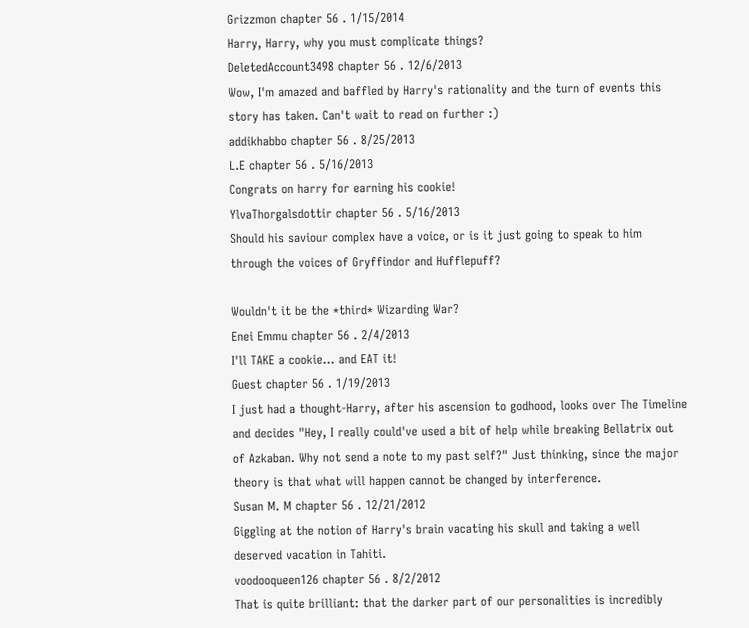Grizzmon chapter 56 . 1/15/2014
Harry, Harry, why you must complicate things?
DeletedAccount3498 chapter 56 . 12/6/2013
Wow, I'm amazed and baffled by Harry's rationality and the turn of events this story has taken. Can't wait to read on further :)
addikhabbo chapter 56 . 8/25/2013
L.E chapter 56 . 5/16/2013
Congrats on harry for earning his cookie!
YlvaThorgalsdottir chapter 56 . 5/16/2013
Should his saviour complex have a voice, or is it just going to speak to him through the voices of Gryffindor and Hufflepuff?

Wouldn't it be the *third* Wizarding War?
Enei Emmu chapter 56 . 2/4/2013
I'll TAKE a cookie... and EAT it!
Guest chapter 56 . 1/19/2013
I just had a thought-Harry, after his ascension to godhood, looks over The Timeline and decides "Hey, I really could've used a bit of help while breaking Bellatrix out of Azkaban. Why not send a note to my past self?" Just thinking, since the major theory is that what will happen cannot be changed by interference.
Susan M. M chapter 56 . 12/21/2012
Giggling at the notion of Harry's brain vacating his skull and taking a well deserved vacation in Tahiti.
voodooqueen126 chapter 56 . 8/2/2012
That is quite brilliant: that the darker part of our personalities is incredibly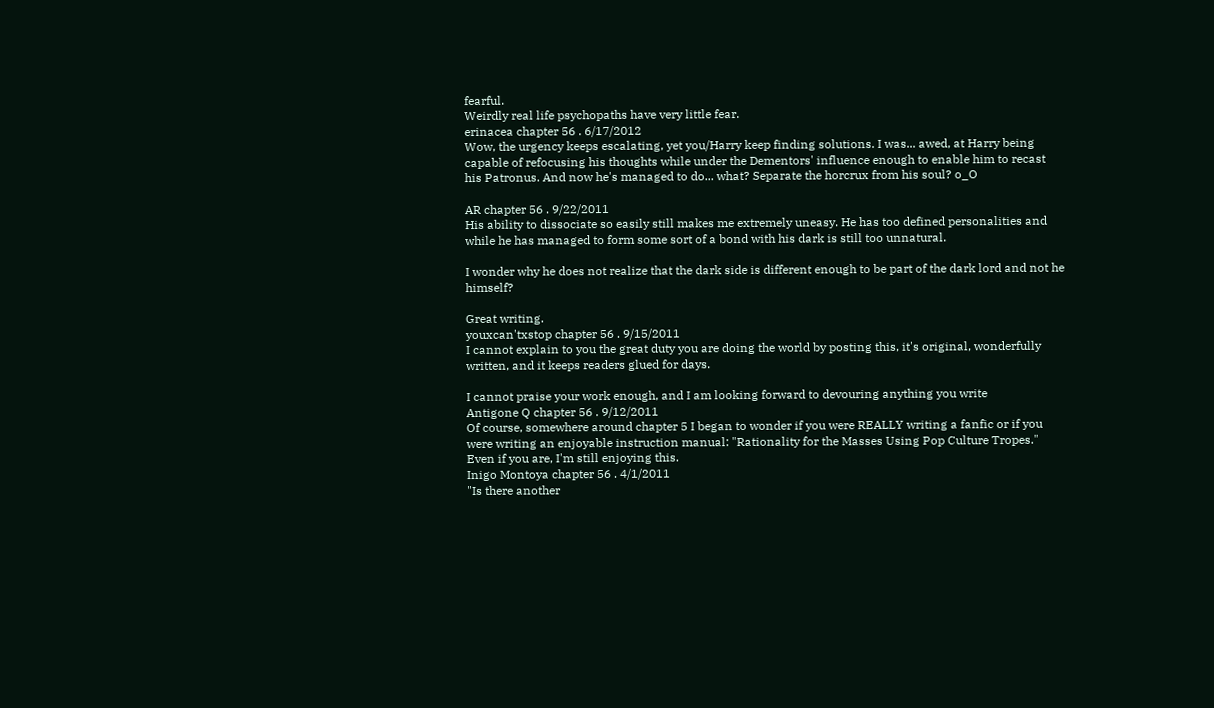fearful.
Weirdly real life psychopaths have very little fear.
erinacea chapter 56 . 6/17/2012
Wow, the urgency keeps escalating, yet you/Harry keep finding solutions. I was... awed, at Harry being capable of refocusing his thoughts while under the Dementors' influence enough to enable him to recast his Patronus. And now he's managed to do... what? Separate the horcrux from his soul? o_O

AR chapter 56 . 9/22/2011
His ability to dissociate so easily still makes me extremely uneasy. He has too defined personalities and while he has managed to form some sort of a bond with his dark is still too unnatural.

I wonder why he does not realize that the dark side is different enough to be part of the dark lord and not he himself?

Great writing.
youxcan'txstop chapter 56 . 9/15/2011
I cannot explain to you the great duty you are doing the world by posting this, it's original, wonderfully written, and it keeps readers glued for days.

I cannot praise your work enough, and I am looking forward to devouring anything you write
Antigone Q chapter 56 . 9/12/2011
Of course, somewhere around chapter 5 I began to wonder if you were REALLY writing a fanfic or if you were writing an enjoyable instruction manual: "Rationality for the Masses Using Pop Culture Tropes." Even if you are, I'm still enjoying this.
Inigo Montoya chapter 56 . 4/1/2011
"Is there another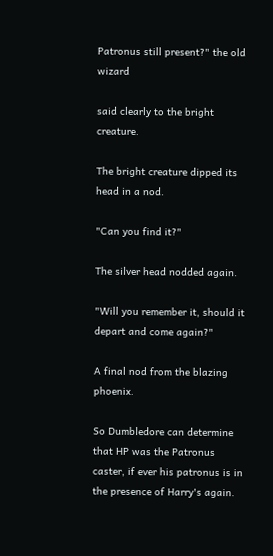Patronus still present?" the old wizard

said clearly to the bright creature.

The bright creature dipped its head in a nod.

"Can you find it?"

The silver head nodded again.

"Will you remember it, should it depart and come again?"

A final nod from the blazing phoenix.

So Dumbledore can determine that HP was the Patronus caster, if ever his patronus is in the presence of Harry's again.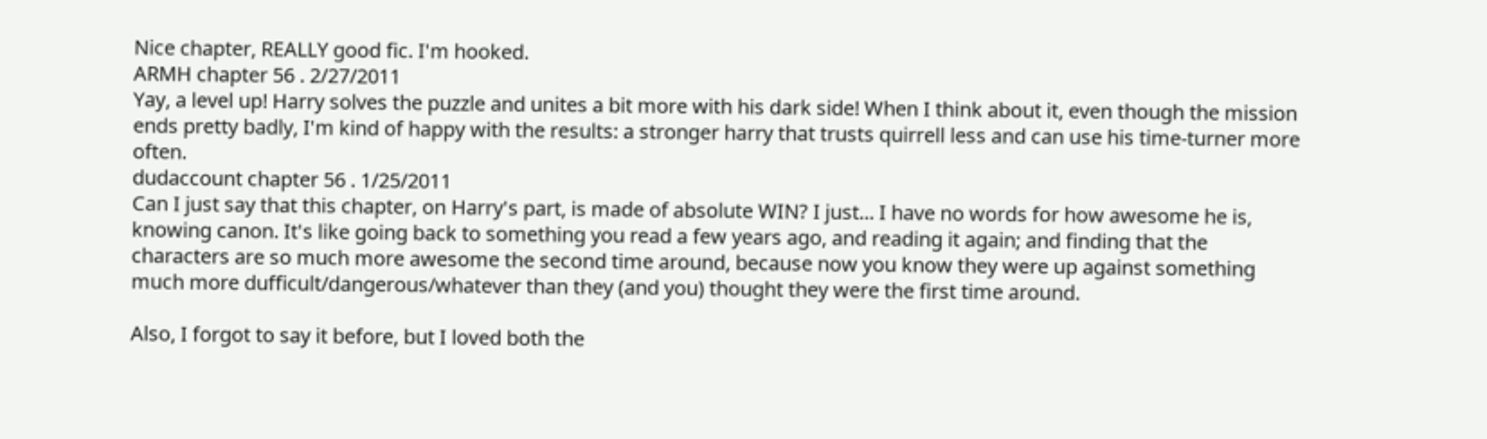Nice chapter, REALLY good fic. I'm hooked.
ARMH chapter 56 . 2/27/2011
Yay, a level up! Harry solves the puzzle and unites a bit more with his dark side! When I think about it, even though the mission ends pretty badly, I'm kind of happy with the results: a stronger harry that trusts quirrell less and can use his time-turner more often.
dudaccount chapter 56 . 1/25/2011
Can I just say that this chapter, on Harry's part, is made of absolute WIN? I just... I have no words for how awesome he is, knowing canon. It's like going back to something you read a few years ago, and reading it again; and finding that the characters are so much more awesome the second time around, because now you know they were up against something much more dufficult/dangerous/whatever than they (and you) thought they were the first time around.

Also, I forgot to say it before, but I loved both the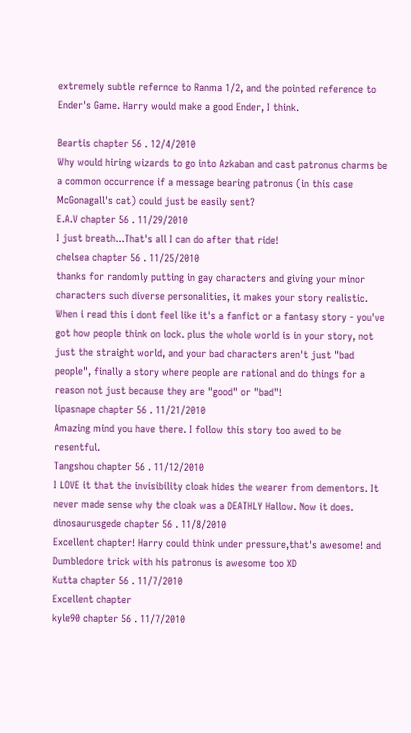extremely subtle refernce to Ranma 1/2, and the pointed reference to Ender's Game. Harry would make a good Ender, I think.

Beartis chapter 56 . 12/4/2010
Why would hiring wizards to go into Azkaban and cast patronus charms be a common occurrence if a message bearing patronus (in this case McGonagall's cat) could just be easily sent?
E.A.V chapter 56 . 11/29/2010
I just breath...That's all I can do after that ride!
chelsea chapter 56 . 11/25/2010
thanks for randomly putting in gay characters and giving your minor characters such diverse personalities, it makes your story realistic. When i read this i dont feel like it's a fanfict or a fantasy story - you've got how people think on lock. plus the whole world is in your story, not just the straight world, and your bad characters aren't just "bad people", finally a story where people are rational and do things for a reason not just because they are "good" or "bad"!
lipasnape chapter 56 . 11/21/2010
Amazing mind you have there. I follow this story too awed to be resentful.
Tangshou chapter 56 . 11/12/2010
I LOVE it that the invisibility cloak hides the wearer from dementors. It never made sense why the cloak was a DEATHLY Hallow. Now it does.
dinosaurusgede chapter 56 . 11/8/2010
Excellent chapter! Harry could think under pressure,that's awesome! and Dumbledore trick with his patronus is awesome too XD
Kutta chapter 56 . 11/7/2010
Excellent chapter
kyle90 chapter 56 . 11/7/2010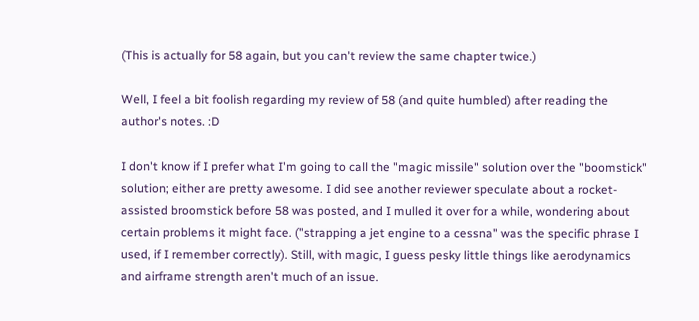(This is actually for 58 again, but you can't review the same chapter twice.)

Well, I feel a bit foolish regarding my review of 58 (and quite humbled) after reading the author's notes. :D

I don't know if I prefer what I'm going to call the "magic missile" solution over the "boomstick" solution; either are pretty awesome. I did see another reviewer speculate about a rocket-assisted broomstick before 58 was posted, and I mulled it over for a while, wondering about certain problems it might face. ("strapping a jet engine to a cessna" was the specific phrase I used, if I remember correctly). Still, with magic, I guess pesky little things like aerodynamics and airframe strength aren't much of an issue.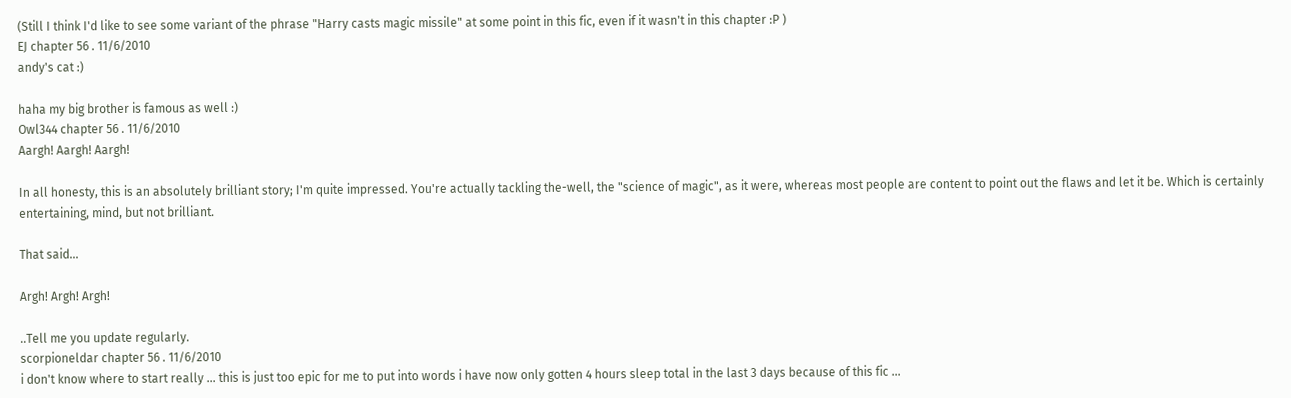(Still I think I'd like to see some variant of the phrase "Harry casts magic missile" at some point in this fic, even if it wasn't in this chapter :P )
EJ chapter 56 . 11/6/2010
andy's cat :)

haha my big brother is famous as well :)
Owl344 chapter 56 . 11/6/2010
Aargh! Aargh! Aargh!

In all honesty, this is an absolutely brilliant story; I'm quite impressed. You're actually tackling the-well, the "science of magic", as it were, whereas most people are content to point out the flaws and let it be. Which is certainly entertaining, mind, but not brilliant.

That said...

Argh! Argh! Argh!

..Tell me you update regularly.
scorpioneldar chapter 56 . 11/6/2010
i don't know where to start really ... this is just too epic for me to put into words i have now only gotten 4 hours sleep total in the last 3 days because of this fic ...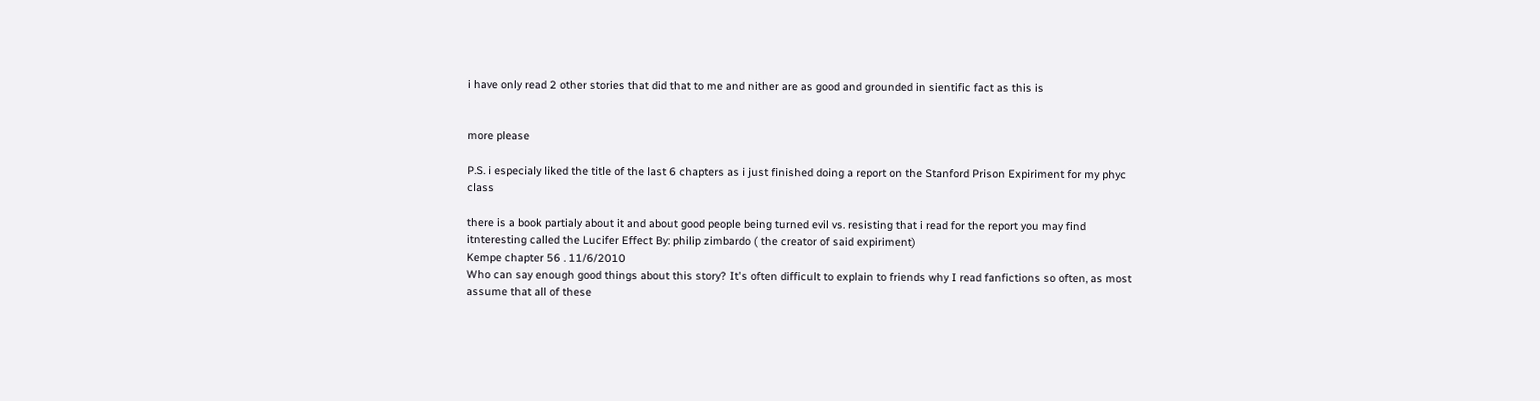i have only read 2 other stories that did that to me and nither are as good and grounded in sientific fact as this is


more please

P.S. i especialy liked the title of the last 6 chapters as i just finished doing a report on the Stanford Prison Expiriment for my phyc class

there is a book partialy about it and about good people being turned evil vs. resisting that i read for the report you may find itnteresting called the Lucifer Effect By: philip zimbardo ( the creator of said expiriment)
Kempe chapter 56 . 11/6/2010
Who can say enough good things about this story? It's often difficult to explain to friends why I read fanfictions so often, as most assume that all of these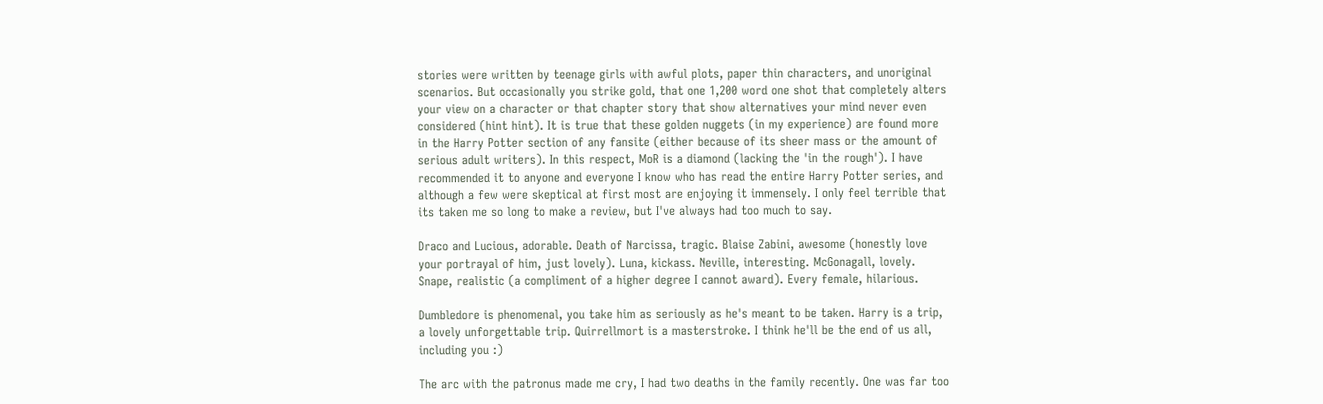stories were written by teenage girls with awful plots, paper thin characters, and unoriginal scenarios. But occasionally you strike gold, that one 1,200 word one shot that completely alters your view on a character or that chapter story that show alternatives your mind never even considered (hint hint). It is true that these golden nuggets (in my experience) are found more in the Harry Potter section of any fansite (either because of its sheer mass or the amount of serious adult writers). In this respect, MoR is a diamond (lacking the 'in the rough'). I have recommended it to anyone and everyone I know who has read the entire Harry Potter series, and although a few were skeptical at first most are enjoying it immensely. I only feel terrible that its taken me so long to make a review, but I've always had too much to say.

Draco and Lucious, adorable. Death of Narcissa, tragic. Blaise Zabini, awesome (honestly love your portrayal of him, just lovely). Luna, kickass. Neville, interesting. McGonagall, lovely. Snape, realistic (a compliment of a higher degree I cannot award). Every female, hilarious.

Dumbledore is phenomenal, you take him as seriously as he's meant to be taken. Harry is a trip, a lovely unforgettable trip. Quirrellmort is a masterstroke. I think he'll be the end of us all, including you :)

The arc with the patronus made me cry, I had two deaths in the family recently. One was far too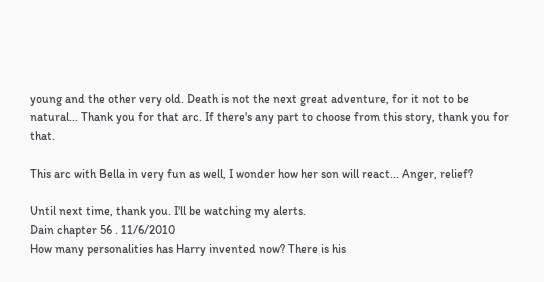young and the other very old. Death is not the next great adventure, for it not to be natural... Thank you for that arc. If there's any part to choose from this story, thank you for that.

This arc with Bella in very fun as well, I wonder how her son will react... Anger, relief?

Until next time, thank you. I'll be watching my alerts.
Dain chapter 56 . 11/6/2010
How many personalities has Harry invented now? There is his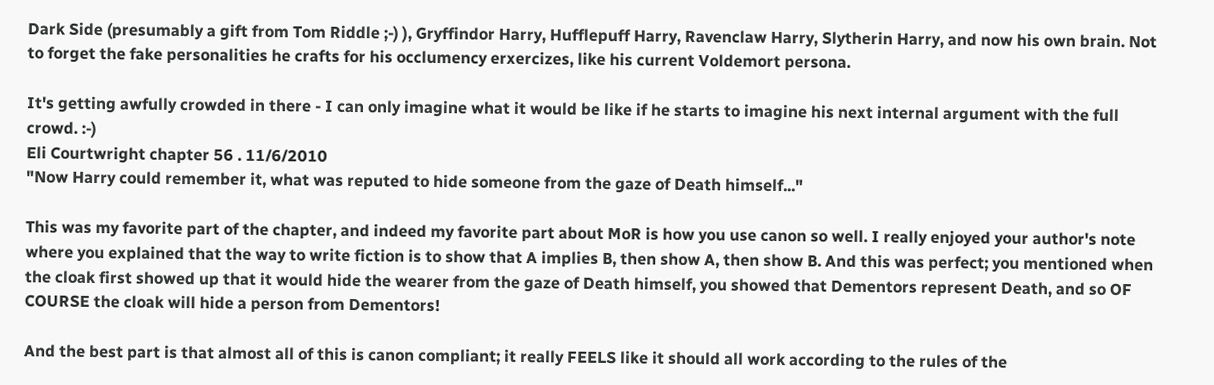Dark Side (presumably a gift from Tom Riddle ;-) ), Gryffindor Harry, Hufflepuff Harry, Ravenclaw Harry, Slytherin Harry, and now his own brain. Not to forget the fake personalities he crafts for his occlumency erxercizes, like his current Voldemort persona.

It's getting awfully crowded in there - I can only imagine what it would be like if he starts to imagine his next internal argument with the full crowd. :-)
Eli Courtwright chapter 56 . 11/6/2010
"Now Harry could remember it, what was reputed to hide someone from the gaze of Death himself..."

This was my favorite part of the chapter, and indeed my favorite part about MoR is how you use canon so well. I really enjoyed your author's note where you explained that the way to write fiction is to show that A implies B, then show A, then show B. And this was perfect; you mentioned when the cloak first showed up that it would hide the wearer from the gaze of Death himself, you showed that Dementors represent Death, and so OF COURSE the cloak will hide a person from Dementors!

And the best part is that almost all of this is canon compliant; it really FEELS like it should all work according to the rules of the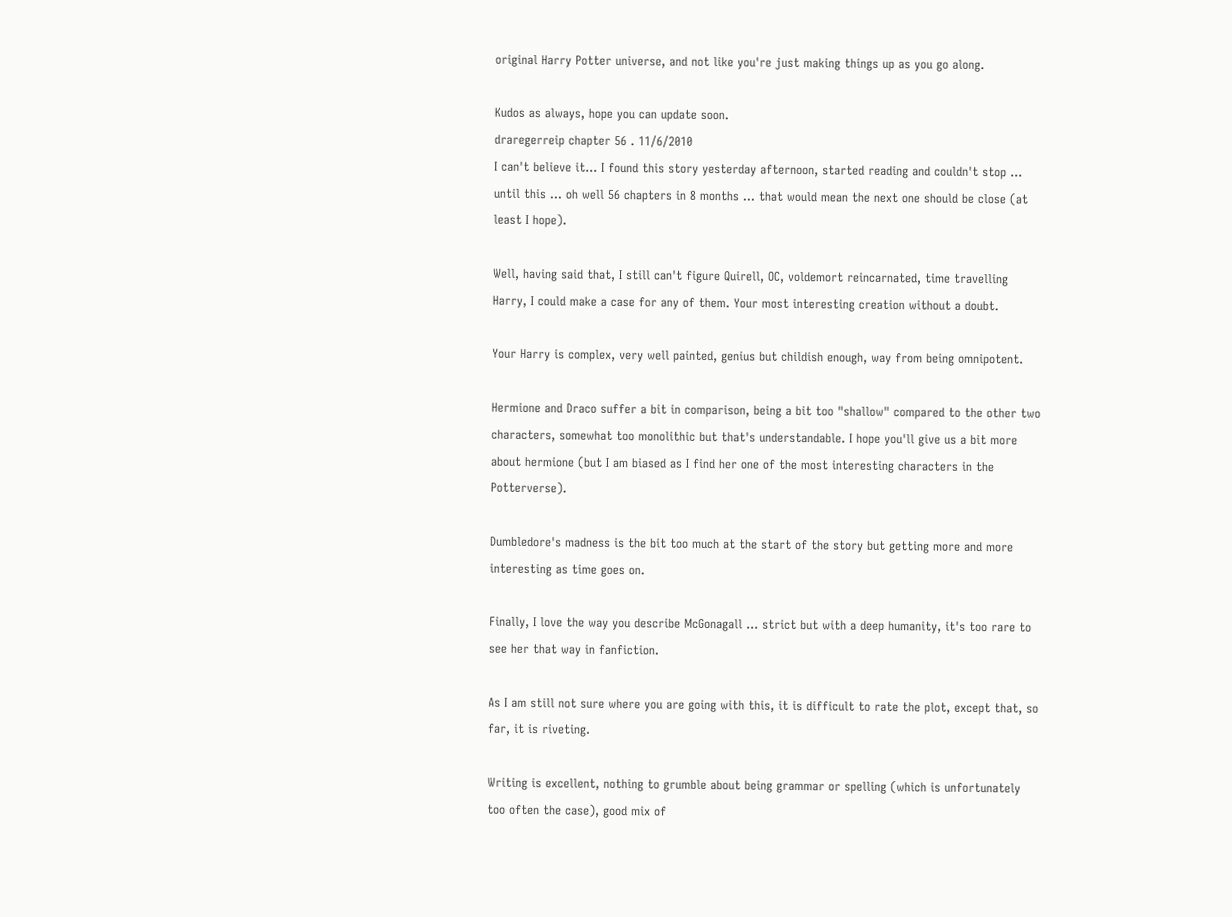original Harry Potter universe, and not like you're just making things up as you go along.

Kudos as always, hope you can update soon.
draregerreip chapter 56 . 11/6/2010
I can't believe it... I found this story yesterday afternoon, started reading and couldn't stop ... until this ... oh well 56 chapters in 8 months ... that would mean the next one should be close (at least I hope).

Well, having said that, I still can't figure Quirell, OC, voldemort reincarnated, time travelling Harry, I could make a case for any of them. Your most interesting creation without a doubt.

Your Harry is complex, very well painted, genius but childish enough, way from being omnipotent.

Hermione and Draco suffer a bit in comparison, being a bit too "shallow" compared to the other two characters, somewhat too monolithic but that's understandable. I hope you'll give us a bit more about hermione (but I am biased as I find her one of the most interesting characters in the Potterverse).

Dumbledore's madness is the bit too much at the start of the story but getting more and more interesting as time goes on.

Finally, I love the way you describe McGonagall ... strict but with a deep humanity, it's too rare to see her that way in fanfiction.

As I am still not sure where you are going with this, it is difficult to rate the plot, except that, so far, it is riveting.

Writing is excellent, nothing to grumble about being grammar or spelling (which is unfortunately too often the case), good mix of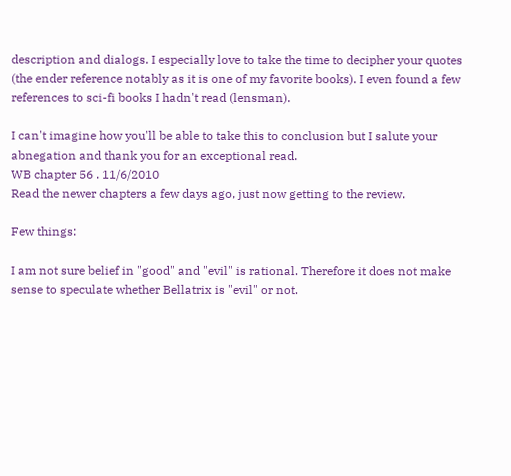description and dialogs. I especially love to take the time to decipher your quotes (the ender reference notably as it is one of my favorite books). I even found a few references to sci-fi books I hadn't read (lensman).

I can't imagine how you'll be able to take this to conclusion but I salute your abnegation and thank you for an exceptional read.
WB chapter 56 . 11/6/2010
Read the newer chapters a few days ago, just now getting to the review.

Few things:

I am not sure belief in "good" and "evil" is rational. Therefore it does not make sense to speculate whether Bellatrix is "evil" or not.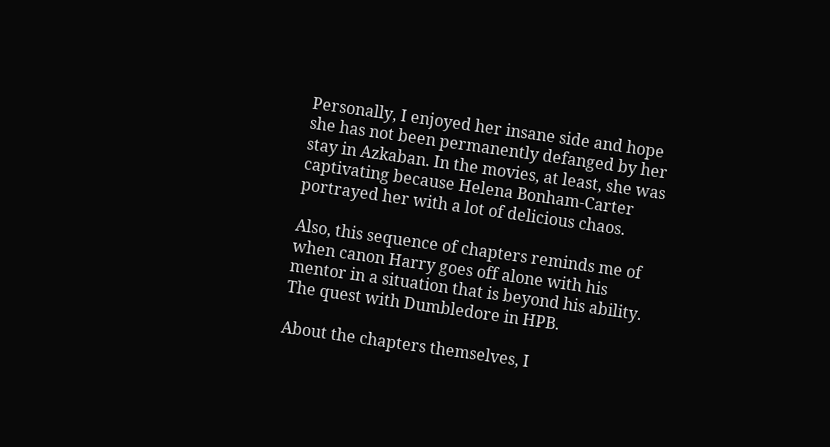Personally, I enjoyed her insane side and hope she has not been permanently defanged by her stay in Azkaban. In the movies, at least, she was captivating because Helena Bonham-Carter portrayed her with a lot of delicious chaos.

Also, this sequence of chapters reminds me of when canon Harry goes off alone with his mentor in a situation that is beyond his ability. The quest with Dumbledore in HPB.

About the chapters themselves, I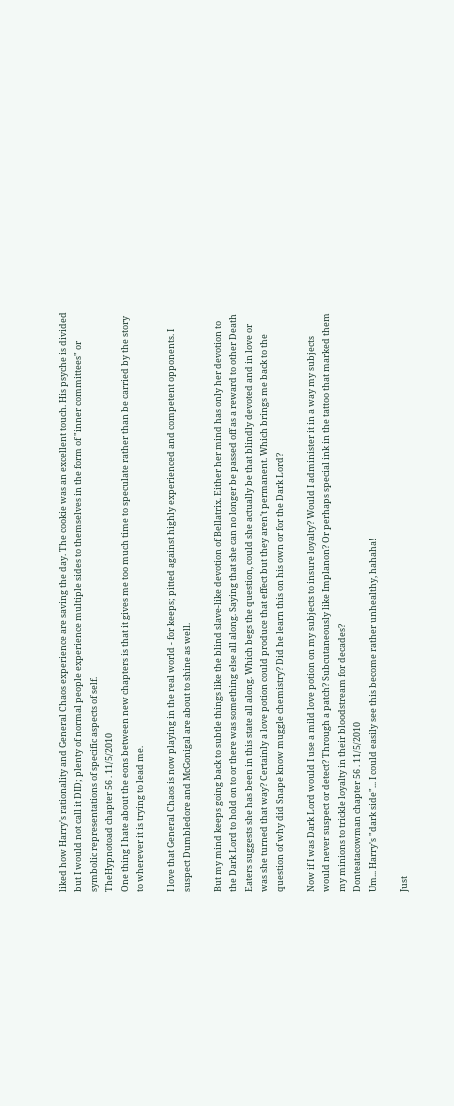liked how Harry's rationality and General Chaos experience are saving the day. The cookie was an excellent touch. His psyche is divided but I would not call it DID; plenty of normal people experience multiple sides to themselves in the form of "inner committees" or symbolic representations of specific aspects of self.
TheHypnotoad chapter 56 . 11/5/2010
One thing I hate about the eons between new chapters is that it gives me too much time to speculate rather than be carried by the story to wherever it is trying to lead me.

I love that General Chaos is now playing in the real world - for keeps; pitted against highly experienced and competent opponents. I suspect Dumbledore and McGonigal are about to shine as well.

But my mind keeps going back to subtle things like the blind slave-like devotion of Bellatrix. Either her mind has only her devotion to the Dark Lord to hold on to or there was something else all along. Saying that she can no longer be passed off as a reward to other Death Eaters suggests she has been in this state all along. Which begs the question, could she actually be that blindly devoted and in love or was she turned that way? Certainly a love potion could produce that effect but they aren't permanent. Which brings me back to the question of why did Snape know muggle chemistry? Did he learn this on his own or for the Dark Lord?

Now if I was Dark Lord would I use a mild love potion on my subjects to insure loyalty? Would I administer it in a way my subjects would never suspect or detect? Through a patch? Subcutaneously like Implanon? Or perhaps special ink in the tattoo that marked them my minions to trickle loyalty in their bloodstream for decades?
Donteatacowman chapter 56 . 11/5/2010
Um... Harry's "dark side"... I could easily see this become rather unhealthy, hahaha!

Just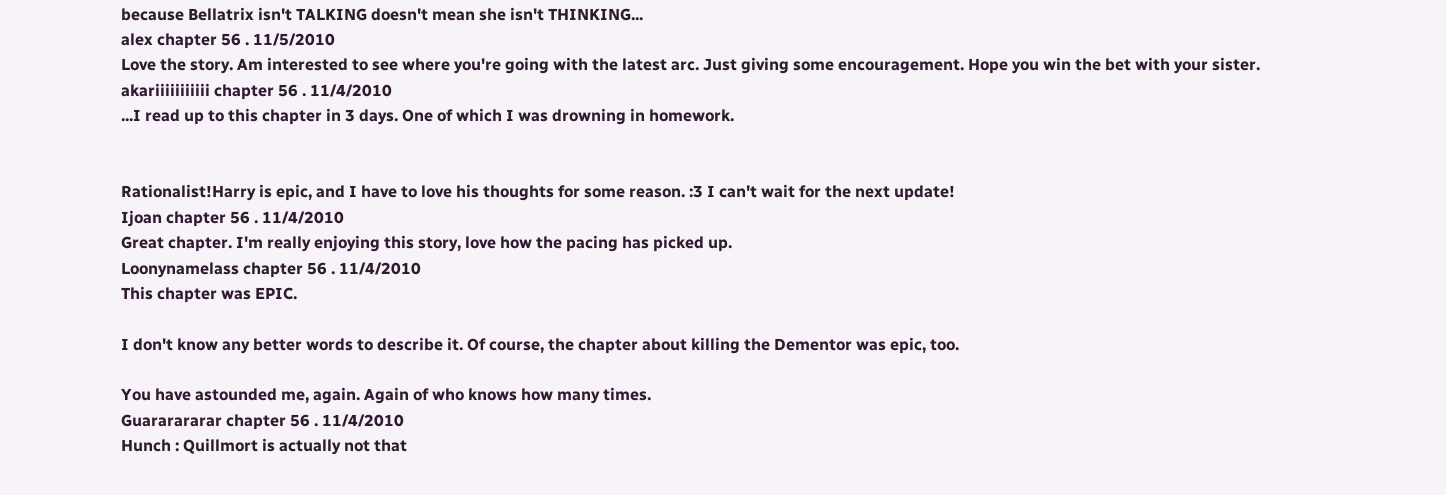because Bellatrix isn't TALKING doesn't mean she isn't THINKING...
alex chapter 56 . 11/5/2010
Love the story. Am interested to see where you're going with the latest arc. Just giving some encouragement. Hope you win the bet with your sister.
akariiiiiiiiiii chapter 56 . 11/4/2010
...I read up to this chapter in 3 days. One of which I was drowning in homework.


Rationalist!Harry is epic, and I have to love his thoughts for some reason. :3 I can't wait for the next update!
Ijoan chapter 56 . 11/4/2010
Great chapter. I'm really enjoying this story, love how the pacing has picked up.
Loonynamelass chapter 56 . 11/4/2010
This chapter was EPIC.

I don't know any better words to describe it. Of course, the chapter about killing the Dementor was epic, too.

You have astounded me, again. Again of who knows how many times.
Guararararar chapter 56 . 11/4/2010
Hunch : Quillmort is actually not that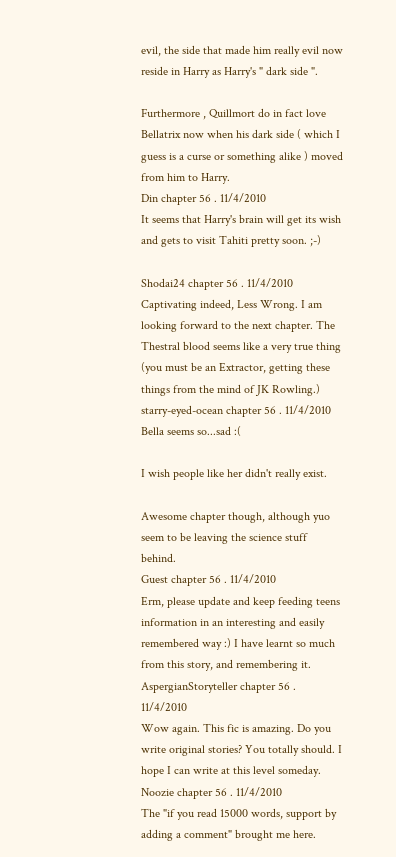evil, the side that made him really evil now reside in Harry as Harry's " dark side ".

Furthermore , Quillmort do in fact love Bellatrix now when his dark side ( which I guess is a curse or something alike ) moved from him to Harry.
Din chapter 56 . 11/4/2010
It seems that Harry's brain will get its wish and gets to visit Tahiti pretty soon. ;-)

Shodai24 chapter 56 . 11/4/2010
Captivating indeed, Less Wrong. I am looking forward to the next chapter. The Thestral blood seems like a very true thing (you must be an Extractor, getting these things from the mind of JK Rowling.)
starry-eyed-ocean chapter 56 . 11/4/2010
Bella seems so...sad :(

I wish people like her didn't really exist.

Awesome chapter though, although yuo seem to be leaving the science stuff behind.
Guest chapter 56 . 11/4/2010
Erm, please update and keep feeding teens information in an interesting and easily remembered way :) I have learnt so much from this story, and remembering it.
AspergianStoryteller chapter 56 . 11/4/2010
Wow again. This fic is amazing. Do you write original stories? You totally should. I hope I can write at this level someday.
Noozie chapter 56 . 11/4/2010
The "if you read 15000 words, support by adding a comment" brought me here.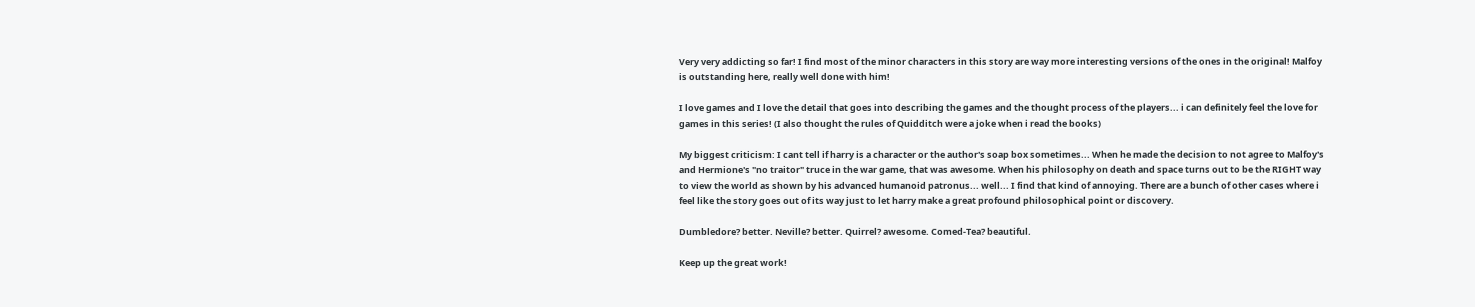Very very addicting so far! I find most of the minor characters in this story are way more interesting versions of the ones in the original! Malfoy is outstanding here, really well done with him!

I love games and I love the detail that goes into describing the games and the thought process of the players... i can definitely feel the love for games in this series! (I also thought the rules of Quidditch were a joke when i read the books)

My biggest criticism: I cant tell if harry is a character or the author's soap box sometimes... When he made the decision to not agree to Malfoy's and Hermione's "no traitor" truce in the war game, that was awesome. When his philosophy on death and space turns out to be the RIGHT way to view the world as shown by his advanced humanoid patronus... well... I find that kind of annoying. There are a bunch of other cases where i feel like the story goes out of its way just to let harry make a great profound philosophical point or discovery.

Dumbledore? better. Neville? better. Quirrel? awesome. Comed-Tea? beautiful.

Keep up the great work!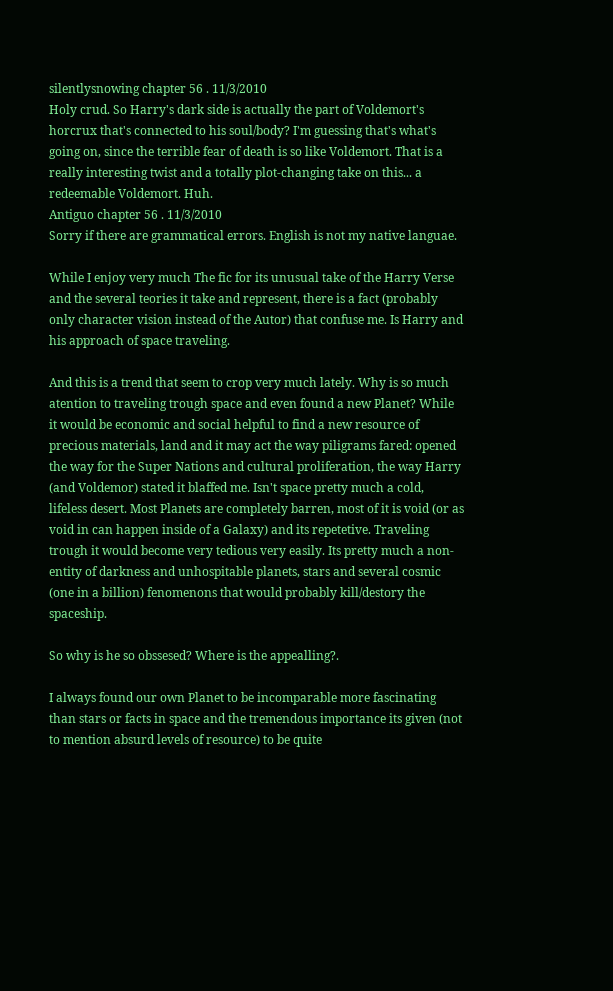silentlysnowing chapter 56 . 11/3/2010
Holy crud. So Harry's dark side is actually the part of Voldemort's horcrux that's connected to his soul/body? I'm guessing that's what's going on, since the terrible fear of death is so like Voldemort. That is a really interesting twist and a totally plot-changing take on this... a redeemable Voldemort. Huh.
Antiguo chapter 56 . 11/3/2010
Sorry if there are grammatical errors. English is not my native languae.

While I enjoy very much The fic for its unusual take of the Harry Verse and the several teories it take and represent, there is a fact (probably only character vision instead of the Autor) that confuse me. Is Harry and his approach of space traveling.

And this is a trend that seem to crop very much lately. Why is so much atention to traveling trough space and even found a new Planet? While it would be economic and social helpful to find a new resource of precious materials, land and it may act the way piligrams fared: opened the way for the Super Nations and cultural proliferation, the way Harry (and Voldemor) stated it blaffed me. Isn't space pretty much a cold, lifeless desert. Most Planets are completely barren, most of it is void (or as void in can happen inside of a Galaxy) and its repetetive. Traveling trough it would become very tedious very easily. Its pretty much a non-entity of darkness and unhospitable planets, stars and several cosmic (one in a billion) fenomenons that would probably kill/destory the spaceship.

So why is he so obssesed? Where is the appealling?.

I always found our own Planet to be incomparable more fascinating than stars or facts in space and the tremendous importance its given (not to mention absurd levels of resource) to be quite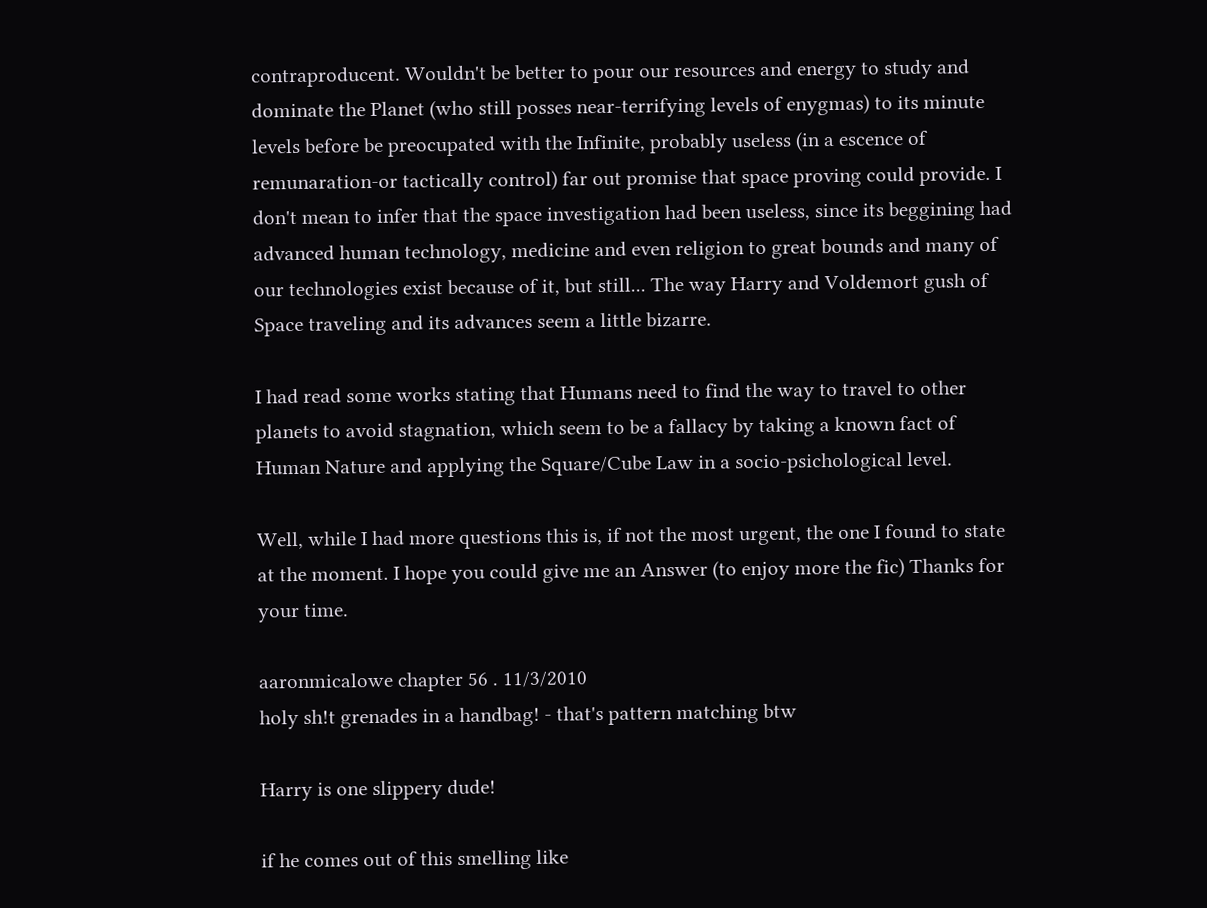contraproducent. Wouldn't be better to pour our resources and energy to study and dominate the Planet (who still posses near-terrifying levels of enygmas) to its minute levels before be preocupated with the Infinite, probably useless (in a escence of remunaration-or tactically control) far out promise that space proving could provide. I don't mean to infer that the space investigation had been useless, since its beggining had advanced human technology, medicine and even religion to great bounds and many of our technologies exist because of it, but still... The way Harry and Voldemort gush of Space traveling and its advances seem a little bizarre.

I had read some works stating that Humans need to find the way to travel to other planets to avoid stagnation, which seem to be a fallacy by taking a known fact of Human Nature and applying the Square/Cube Law in a socio-psichological level.

Well, while I had more questions this is, if not the most urgent, the one I found to state at the moment. I hope you could give me an Answer (to enjoy more the fic) Thanks for your time.

aaronmicalowe chapter 56 . 11/3/2010
holy sh!t grenades in a handbag! - that's pattern matching btw

Harry is one slippery dude!

if he comes out of this smelling like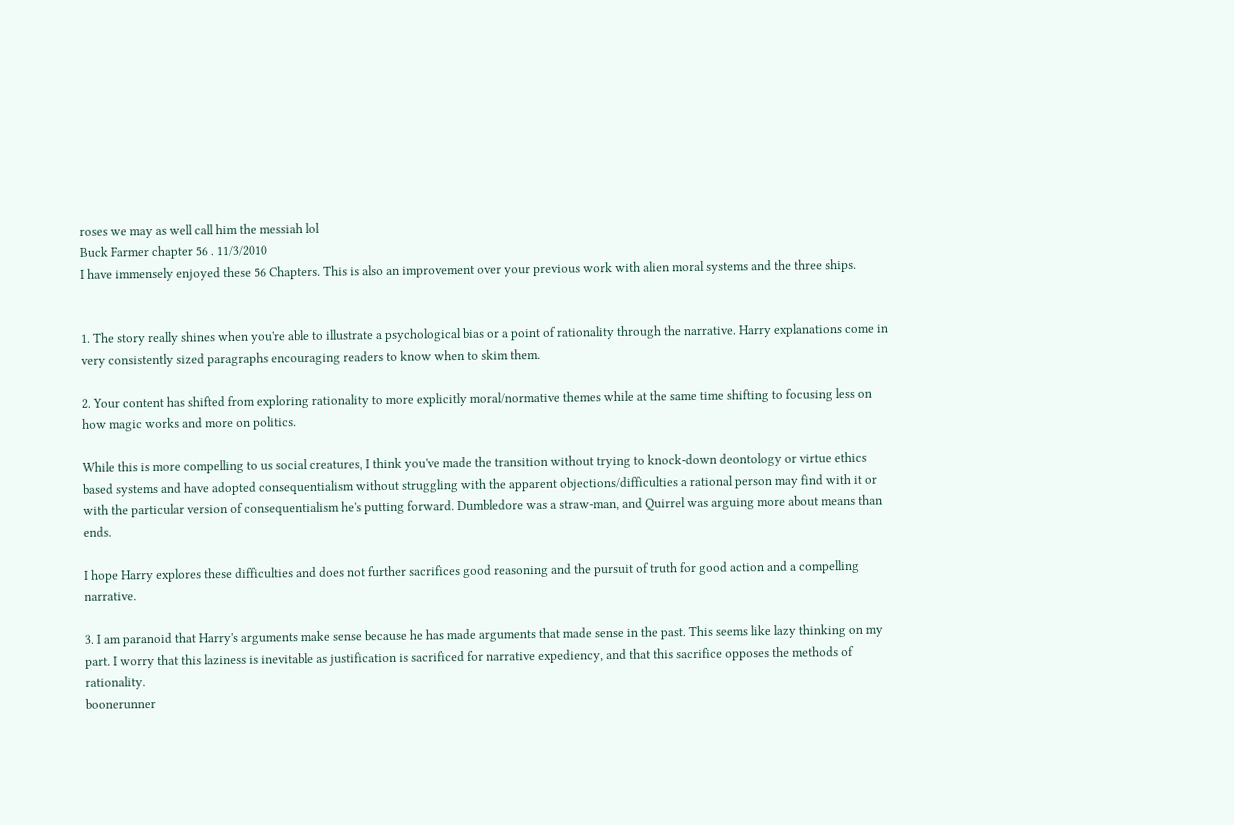roses we may as well call him the messiah lol
Buck Farmer chapter 56 . 11/3/2010
I have immensely enjoyed these 56 Chapters. This is also an improvement over your previous work with alien moral systems and the three ships.


1. The story really shines when you're able to illustrate a psychological bias or a point of rationality through the narrative. Harry explanations come in very consistently sized paragraphs encouraging readers to know when to skim them.

2. Your content has shifted from exploring rationality to more explicitly moral/normative themes while at the same time shifting to focusing less on how magic works and more on politics.

While this is more compelling to us social creatures, I think you've made the transition without trying to knock-down deontology or virtue ethics based systems and have adopted consequentialism without struggling with the apparent objections/difficulties a rational person may find with it or with the particular version of consequentialism he's putting forward. Dumbledore was a straw-man, and Quirrel was arguing more about means than ends.

I hope Harry explores these difficulties and does not further sacrifices good reasoning and the pursuit of truth for good action and a compelling narrative.

3. I am paranoid that Harry's arguments make sense because he has made arguments that made sense in the past. This seems like lazy thinking on my part. I worry that this laziness is inevitable as justification is sacrificed for narrative expediency, and that this sacrifice opposes the methods of rationality.
boonerunner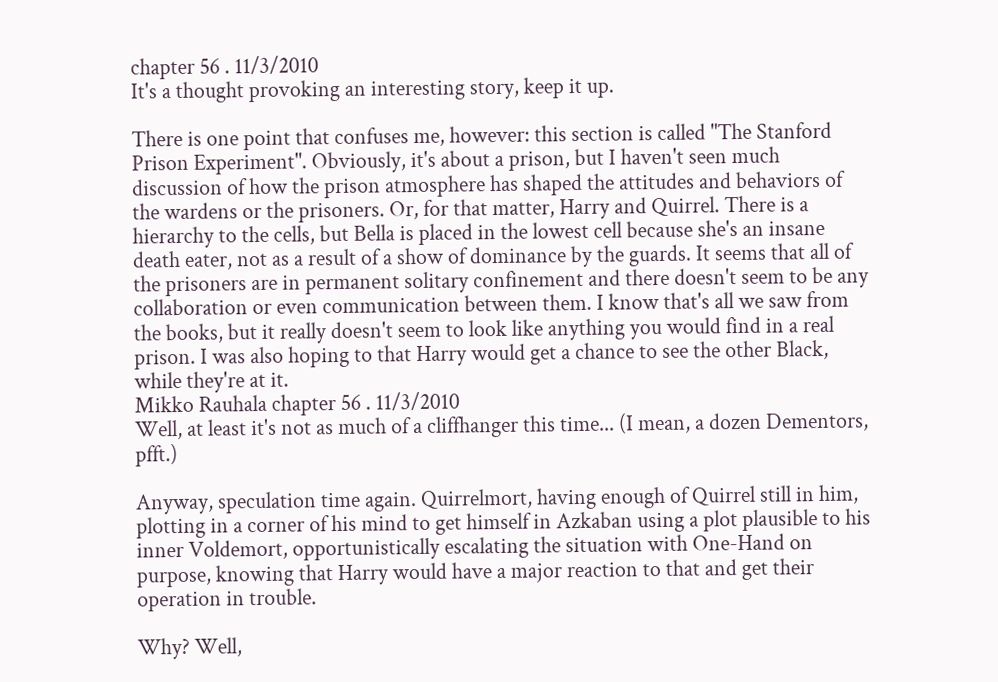chapter 56 . 11/3/2010
It's a thought provoking an interesting story, keep it up.

There is one point that confuses me, however: this section is called "The Stanford Prison Experiment". Obviously, it's about a prison, but I haven't seen much discussion of how the prison atmosphere has shaped the attitudes and behaviors of the wardens or the prisoners. Or, for that matter, Harry and Quirrel. There is a hierarchy to the cells, but Bella is placed in the lowest cell because she's an insane death eater, not as a result of a show of dominance by the guards. It seems that all of the prisoners are in permanent solitary confinement and there doesn't seem to be any collaboration or even communication between them. I know that's all we saw from the books, but it really doesn't seem to look like anything you would find in a real prison. I was also hoping to that Harry would get a chance to see the other Black, while they're at it.
Mikko Rauhala chapter 56 . 11/3/2010
Well, at least it's not as much of a cliffhanger this time... (I mean, a dozen Dementors, pfft.)

Anyway, speculation time again. Quirrelmort, having enough of Quirrel still in him, plotting in a corner of his mind to get himself in Azkaban using a plot plausible to his inner Voldemort, opportunistically escalating the situation with One-Hand on purpose, knowing that Harry would have a major reaction to that and get their operation in trouble.

Why? Well,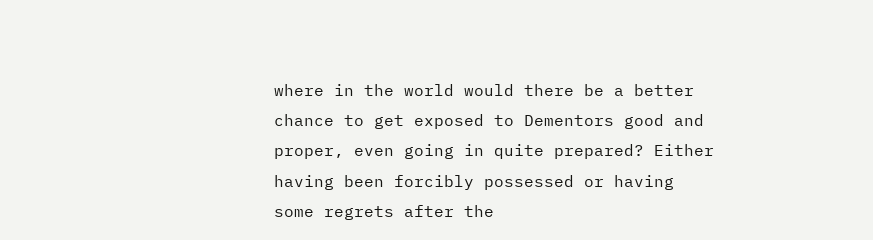where in the world would there be a better chance to get exposed to Dementors good and proper, even going in quite prepared? Either having been forcibly possessed or having some regrets after the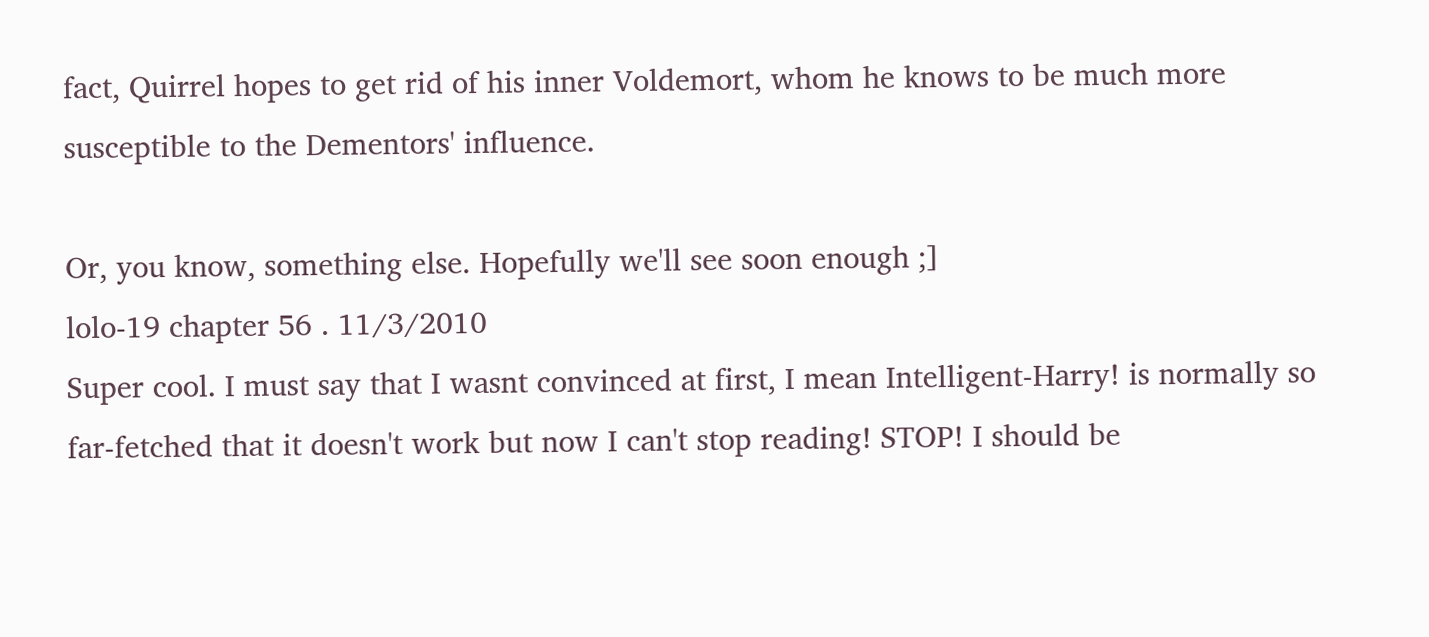fact, Quirrel hopes to get rid of his inner Voldemort, whom he knows to be much more susceptible to the Dementors' influence.

Or, you know, something else. Hopefully we'll see soon enough ;]
lolo-19 chapter 56 . 11/3/2010
Super cool. I must say that I wasnt convinced at first, I mean Intelligent-Harry! is normally so far-fetched that it doesn't work but now I can't stop reading! STOP! I should be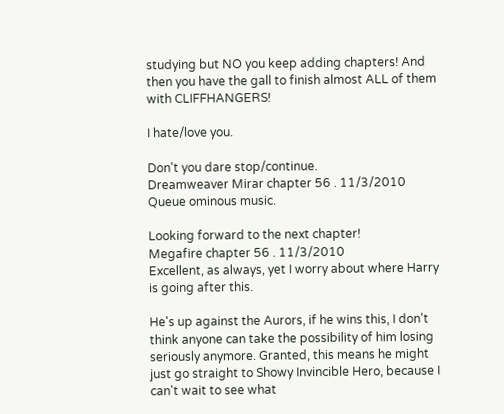studying but NO you keep adding chapters! And then you have the gall to finish almost ALL of them with CLIFFHANGERS!

I hate/love you.

Don't you dare stop/continue.
Dreamweaver Mirar chapter 56 . 11/3/2010
Queue ominous music.

Looking forward to the next chapter!
Megafire chapter 56 . 11/3/2010
Excellent, as always, yet I worry about where Harry is going after this.

He's up against the Aurors, if he wins this, I don't think anyone can take the possibility of him losing seriously anymore. Granted, this means he might just go straight to Showy Invincible Hero, because I can't wait to see what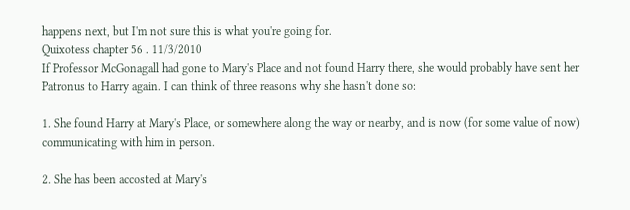happens next, but I'm not sure this is what you're going for.
Quixotess chapter 56 . 11/3/2010
If Professor McGonagall had gone to Mary's Place and not found Harry there, she would probably have sent her Patronus to Harry again. I can think of three reasons why she hasn't done so:

1. She found Harry at Mary's Place, or somewhere along the way or nearby, and is now (for some value of now) communicating with him in person.

2. She has been accosted at Mary's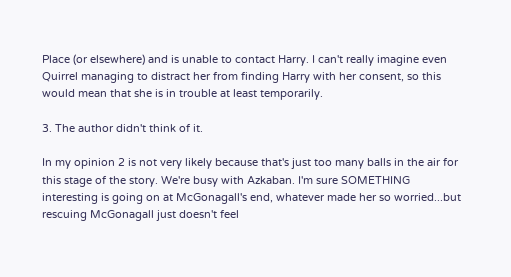Place (or elsewhere) and is unable to contact Harry. I can't really imagine even Quirrel managing to distract her from finding Harry with her consent, so this would mean that she is in trouble at least temporarily.

3. The author didn't think of it.

In my opinion 2 is not very likely because that's just too many balls in the air for this stage of the story. We're busy with Azkaban. I'm sure SOMETHING interesting is going on at McGonagall's end, whatever made her so worried...but rescuing McGonagall just doesn't feel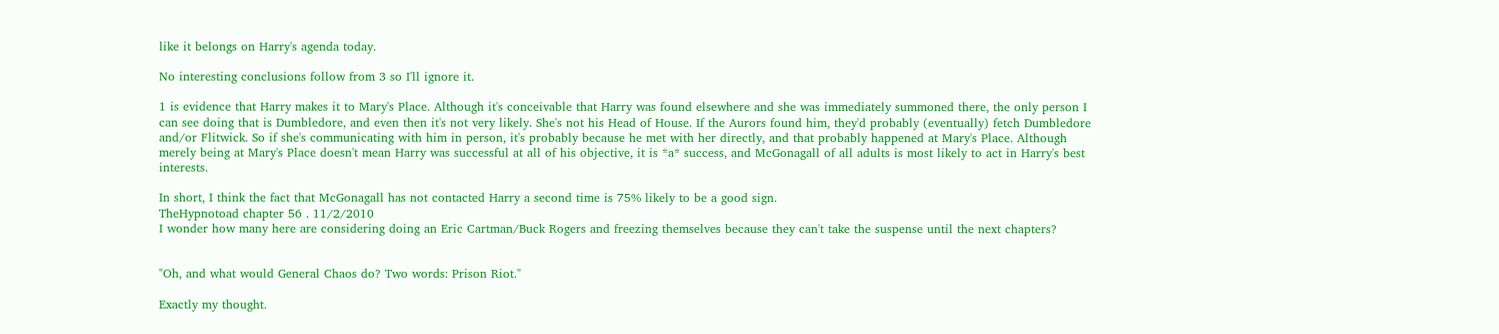like it belongs on Harry's agenda today.

No interesting conclusions follow from 3 so I'll ignore it.

1 is evidence that Harry makes it to Mary's Place. Although it's conceivable that Harry was found elsewhere and she was immediately summoned there, the only person I can see doing that is Dumbledore, and even then it's not very likely. She's not his Head of House. If the Aurors found him, they'd probably (eventually) fetch Dumbledore and/or Flitwick. So if she's communicating with him in person, it's probably because he met with her directly, and that probably happened at Mary's Place. Although merely being at Mary's Place doesn't mean Harry was successful at all of his objective, it is *a* success, and McGonagall of all adults is most likely to act in Harry's best interests.

In short, I think the fact that McGonagall has not contacted Harry a second time is 75% likely to be a good sign.
TheHypnotoad chapter 56 . 11/2/2010
I wonder how many here are considering doing an Eric Cartman/Buck Rogers and freezing themselves because they can't take the suspense until the next chapters?


"Oh, and what would General Chaos do? Two words: Prison Riot."

Exactly my thought.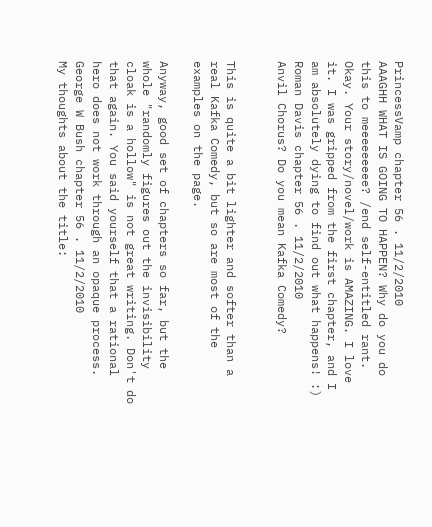PrincessVamp chapter 56 . 11/2/2010
AAAGHH WHAT IS GOING TO HAPPEN? Why do you do this to meeeeeeeee? /end self-entitled rant. Okay. Your story/novel/work is AMAZING. I love it. I was gripped from the first chapter, and I am absolutely dying to find out what happens! :)
Roman Davis chapter 56 . 11/2/2010
Anvil Chorus? Do you mean Kafka Comedy?


This is quite a bit lighter and softer than a real Kafka Comedy, but so are most of the examples on the page.

Anyway, good set of chapters so far, but the whole "randomly figures out the invisibility cloak is a hollow" is not great writing. Don't do that again. You said yourself that a rational hero does not work through an opaque process.
George W Bush chapter 56 . 11/2/2010
My thoughts about the title: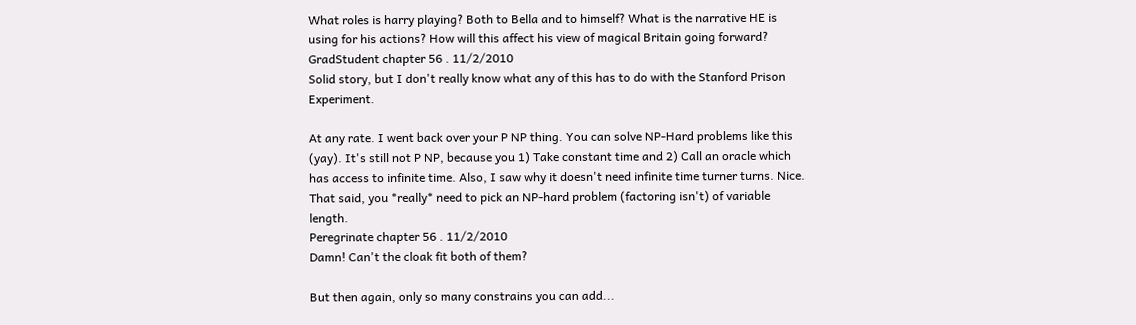What roles is harry playing? Both to Bella and to himself? What is the narrative HE is using for his actions? How will this affect his view of magical Britain going forward?
GradStudent chapter 56 . 11/2/2010
Solid story, but I don't really know what any of this has to do with the Stanford Prison Experiment.

At any rate. I went back over your P NP thing. You can solve NP-Hard problems like this (yay). It's still not P NP, because you 1) Take constant time and 2) Call an oracle which has access to infinite time. Also, I saw why it doesn't need infinite time turner turns. Nice. That said, you *really* need to pick an NP-hard problem (factoring isn't) of variable length.
Peregrinate chapter 56 . 11/2/2010
Damn! Can't the cloak fit both of them?

But then again, only so many constrains you can add...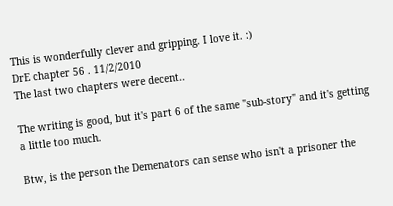This is wonderfully clever and gripping. I love it. :)
DrE chapter 56 . 11/2/2010
The last two chapters were decent..

The writing is good, but it's part 6 of the same "sub-story" and it's getting a little too much.

Btw, is the person the Demenators can sense who isn't a prisoner the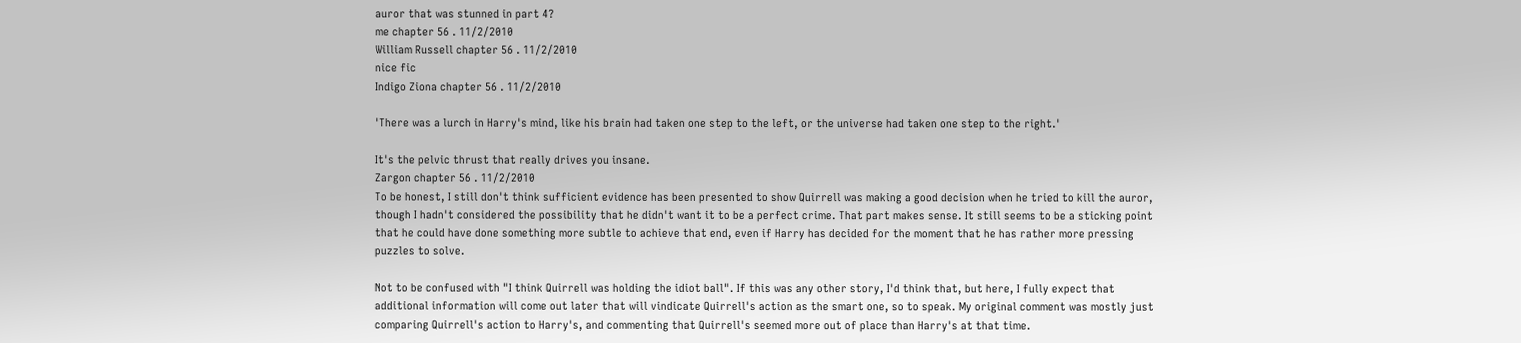auror that was stunned in part 4?
me chapter 56 . 11/2/2010
William Russell chapter 56 . 11/2/2010
nice fic
Indigo Ziona chapter 56 . 11/2/2010

'There was a lurch in Harry's mind, like his brain had taken one step to the left, or the universe had taken one step to the right.'

It's the pelvic thrust that really drives you insane.
Zargon chapter 56 . 11/2/2010
To be honest, I still don't think sufficient evidence has been presented to show Quirrell was making a good decision when he tried to kill the auror, though I hadn't considered the possibility that he didn't want it to be a perfect crime. That part makes sense. It still seems to be a sticking point that he could have done something more subtle to achieve that end, even if Harry has decided for the moment that he has rather more pressing puzzles to solve.

Not to be confused with "I think Quirrell was holding the idiot ball". If this was any other story, I'd think that, but here, I fully expect that additional information will come out later that will vindicate Quirrell's action as the smart one, so to speak. My original comment was mostly just comparing Quirrell's action to Harry's, and commenting that Quirrell's seemed more out of place than Harry's at that time.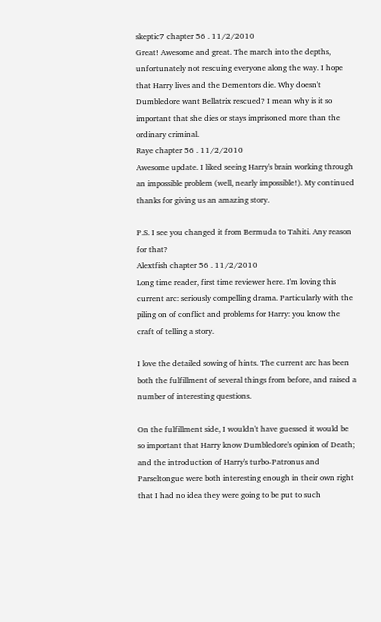skeptic7 chapter 56 . 11/2/2010
Great! Awesome and great. The march into the depths, unfortunately not rescuing everyone along the way. I hope that Harry lives and the Dementors die. Why doesn't Dumbledore want Bellatrix rescued? I mean why is it so important that she dies or stays imprisoned more than the ordinary criminal.
Raye chapter 56 . 11/2/2010
Awesome update. I liked seeing Harry's brain working through an impossible problem (well, nearly impossible!). My continued thanks for giving us an amazing story.

P.S. I see you changed it from Bermuda to Tahiti. Any reason for that?
Alextfish chapter 56 . 11/2/2010
Long time reader, first time reviewer here. I'm loving this current arc: seriously compelling drama. Particularly with the piling on of conflict and problems for Harry: you know the craft of telling a story.

I love the detailed sowing of hints. The current arc has been both the fulfillment of several things from before, and raised a number of interesting questions.

On the fulfillment side, I wouldn't have guessed it would be so important that Harry know Dumbledore's opinion of Death; and the introduction of Harry's turbo-Patronus and Parseltongue were both interesting enough in their own right that I had no idea they were going to be put to such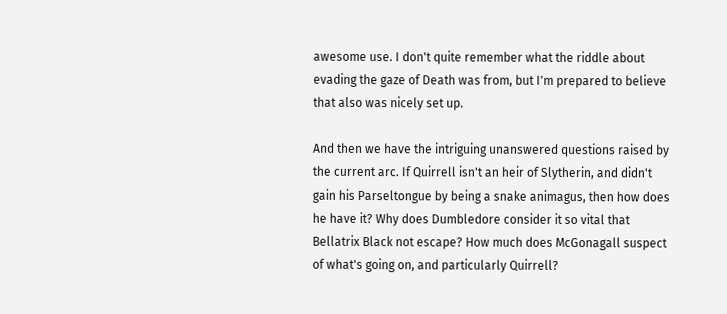awesome use. I don't quite remember what the riddle about evading the gaze of Death was from, but I'm prepared to believe that also was nicely set up.

And then we have the intriguing unanswered questions raised by the current arc. If Quirrell isn't an heir of Slytherin, and didn't gain his Parseltongue by being a snake animagus, then how does he have it? Why does Dumbledore consider it so vital that Bellatrix Black not escape? How much does McGonagall suspect of what's going on, and particularly Quirrell?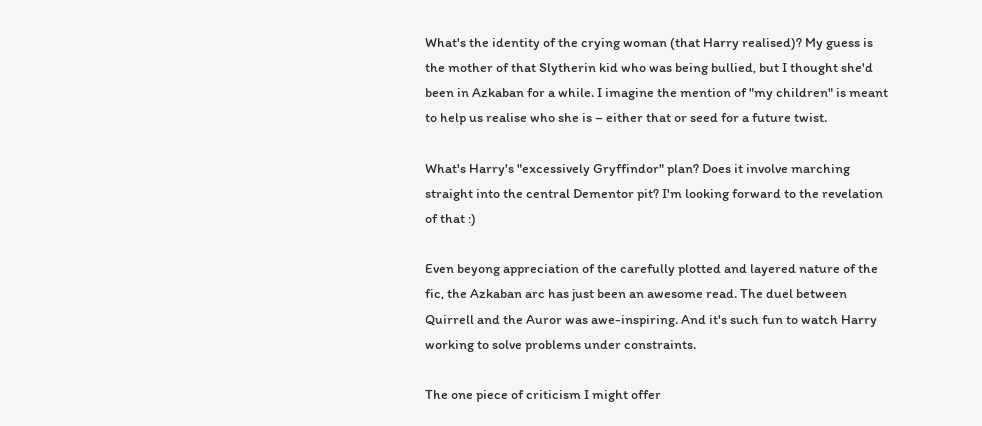What's the identity of the crying woman (that Harry realised)? My guess is the mother of that Slytherin kid who was being bullied, but I thought she'd been in Azkaban for a while. I imagine the mention of "my children" is meant to help us realise who she is – either that or seed for a future twist.

What's Harry's "excessively Gryffindor" plan? Does it involve marching straight into the central Dementor pit? I'm looking forward to the revelation of that :)

Even beyong appreciation of the carefully plotted and layered nature of the fic, the Azkaban arc has just been an awesome read. The duel between Quirrell and the Auror was awe-inspiring. And it's such fun to watch Harry working to solve problems under constraints.

The one piece of criticism I might offer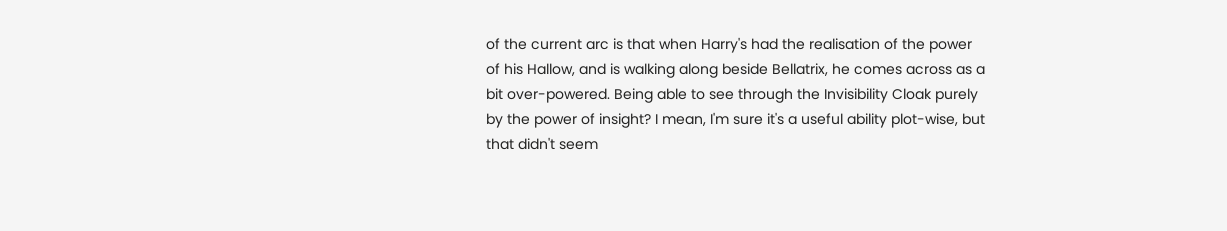of the current arc is that when Harry's had the realisation of the power of his Hallow, and is walking along beside Bellatrix, he comes across as a bit over-powered. Being able to see through the Invisibility Cloak purely by the power of insight? I mean, I'm sure it's a useful ability plot-wise, but that didn't seem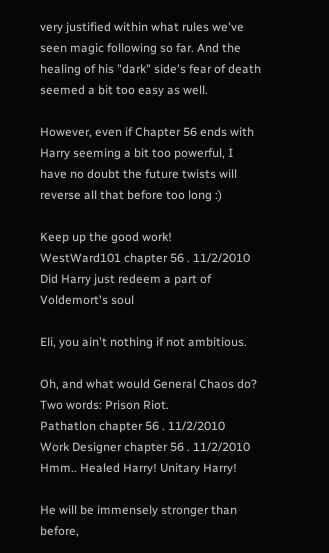very justified within what rules we've seen magic following so far. And the healing of his "dark" side's fear of death seemed a bit too easy as well.

However, even if Chapter 56 ends with Harry seeming a bit too powerful, I have no doubt the future twists will reverse all that before too long :)

Keep up the good work!
WestWard101 chapter 56 . 11/2/2010
Did Harry just redeem a part of Voldemort's soul

Eli, you ain't nothing if not ambitious.

Oh, and what would General Chaos do? Two words: Prison Riot.
Pathatlon chapter 56 . 11/2/2010
Work Designer chapter 56 . 11/2/2010
Hmm.. Healed Harry! Unitary Harry!

He will be immensely stronger than before,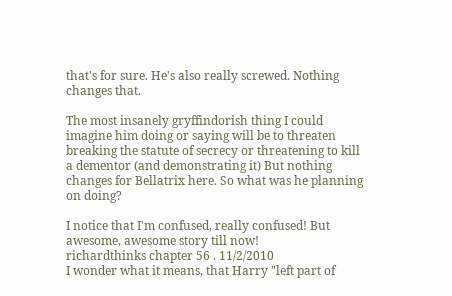that's for sure. He's also really screwed. Nothing changes that.

The most insanely gryffindorish thing I could imagine him doing or saying will be to threaten breaking the statute of secrecy or threatening to kill a dementor (and demonstrating it) But nothing changes for Bellatrix here. So what was he planning on doing?

I notice that I'm confused, really confused! But awesome, awesome story till now!
richardthinks chapter 56 . 11/2/2010
I wonder what it means, that Harry "left part of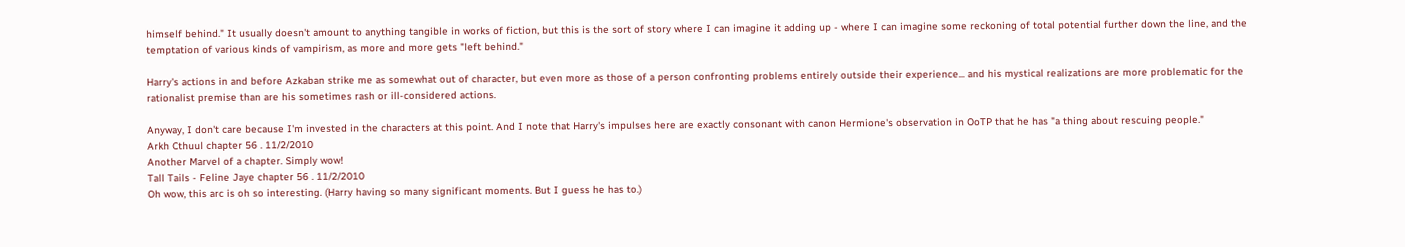himself behind." It usually doesn't amount to anything tangible in works of fiction, but this is the sort of story where I can imagine it adding up - where I can imagine some reckoning of total potential further down the line, and the temptation of various kinds of vampirism, as more and more gets "left behind."

Harry's actions in and before Azkaban strike me as somewhat out of character, but even more as those of a person confronting problems entirely outside their experience... and his mystical realizations are more problematic for the rationalist premise than are his sometimes rash or ill-considered actions.

Anyway, I don't care because I'm invested in the characters at this point. And I note that Harry's impulses here are exactly consonant with canon Hermione's observation in OoTP that he has "a thing about rescuing people."
Arkh Cthuul chapter 56 . 11/2/2010
Another Marvel of a chapter. Simply wow!
Tall Tails - Feline Jaye chapter 56 . 11/2/2010
Oh wow, this arc is oh so interesting. (Harry having so many significant moments. But I guess he has to.)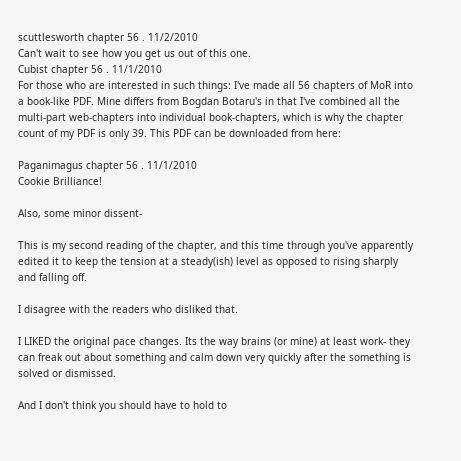scuttlesworth chapter 56 . 11/2/2010
Can't wait to see how you get us out of this one.
Cubist chapter 56 . 11/1/2010
For those who are interested in such things: I've made all 56 chapters of MoR into a book-like PDF. Mine differs from Bogdan Botaru's in that I've combined all the multi-part web-chapters into individual book-chapters, which is why the chapter count of my PDF is only 39. This PDF can be downloaded from here:

Paganimagus chapter 56 . 11/1/2010
Cookie Brilliance!

Also, some minor dissent-

This is my second reading of the chapter, and this time through you've apparently edited it to keep the tension at a steady(ish) level as opposed to rising sharply and falling off.

I disagree with the readers who disliked that.

I LIKED the original pace changes. Its the way brains (or mine) at least work- they can freak out about something and calm down very quickly after the something is solved or dismissed.

And I don't think you should have to hold to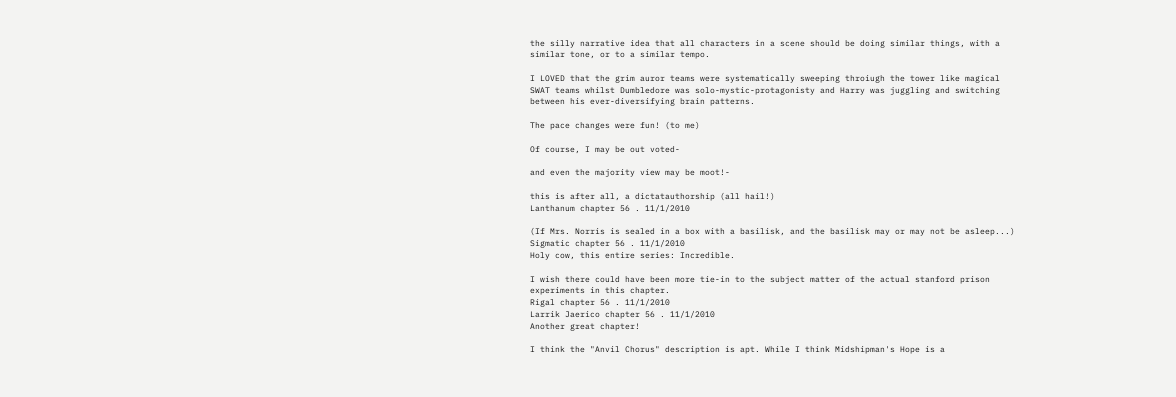the silly narrative idea that all characters in a scene should be doing similar things, with a similar tone, or to a similar tempo.

I LOVED that the grim auror teams were systematically sweeping throiugh the tower like magical SWAT teams whilst Dumbledore was solo-mystic-protagonisty and Harry was juggling and switching between his ever-diversifying brain patterns.

The pace changes were fun! (to me)

Of course, I may be out voted-

and even the majority view may be moot!-

this is after all, a dictatauthorship (all hail!)
Lanthanum chapter 56 . 11/1/2010

(If Mrs. Norris is sealed in a box with a basilisk, and the basilisk may or may not be asleep...)
Sigmatic chapter 56 . 11/1/2010
Holy cow, this entire series: Incredible.

I wish there could have been more tie-in to the subject matter of the actual stanford prison experiments in this chapter.
Rigal chapter 56 . 11/1/2010
Larrik Jaerico chapter 56 . 11/1/2010
Another great chapter!

I think the "Anvil Chorus" description is apt. While I think Midshipman's Hope is a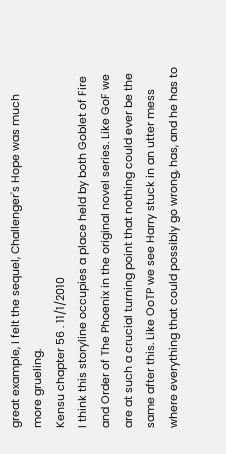great example, I felt the sequel, Challenger's Hope was much more grueling.
Kensu chapter 56 . 11/1/2010
I think this storyline occupies a place held by both Goblet of Fire and Order of The Phoenix in the original novel series. Like GoF we are at such a crucial turning point that nothing could ever be the same after this. Like OoTP we see Harry stuck in an utter mess where everything that could possibly go wrong, has, and he has to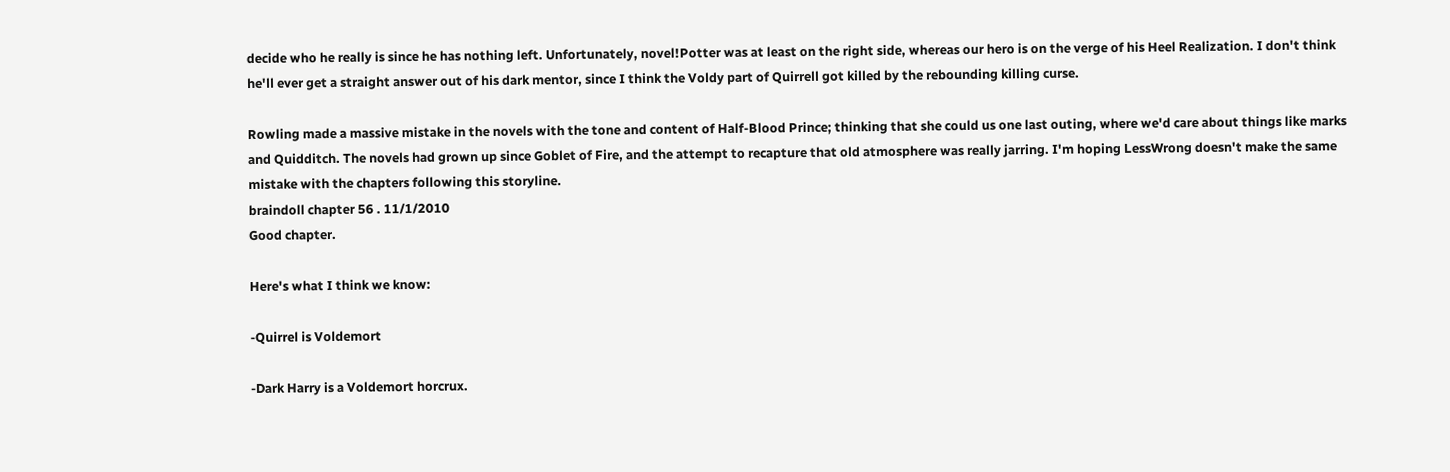decide who he really is since he has nothing left. Unfortunately, novel!Potter was at least on the right side, whereas our hero is on the verge of his Heel Realization. I don't think he'll ever get a straight answer out of his dark mentor, since I think the Voldy part of Quirrell got killed by the rebounding killing curse.

Rowling made a massive mistake in the novels with the tone and content of Half-Blood Prince; thinking that she could us one last outing, where we'd care about things like marks and Quidditch. The novels had grown up since Goblet of Fire, and the attempt to recapture that old atmosphere was really jarring. I'm hoping LessWrong doesn't make the same mistake with the chapters following this storyline.
braindoll chapter 56 . 11/1/2010
Good chapter.

Here's what I think we know:

-Quirrel is Voldemort

-Dark Harry is a Voldemort horcrux.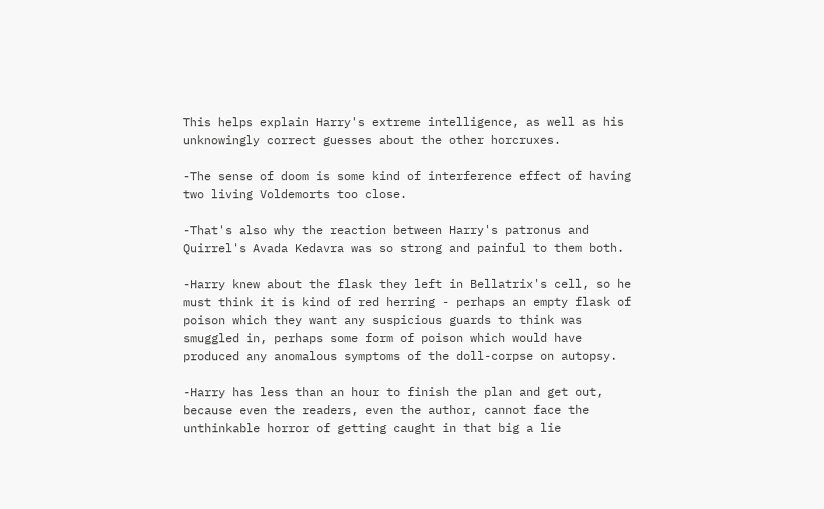This helps explain Harry's extreme intelligence, as well as his unknowingly correct guesses about the other horcruxes.

-The sense of doom is some kind of interference effect of having two living Voldemorts too close.

-That's also why the reaction between Harry's patronus and Quirrel's Avada Kedavra was so strong and painful to them both.

-Harry knew about the flask they left in Bellatrix's cell, so he must think it is kind of red herring - perhaps an empty flask of poison which they want any suspicious guards to think was smuggled in, perhaps some form of poison which would have produced any anomalous symptoms of the doll-corpse on autopsy.

-Harry has less than an hour to finish the plan and get out, because even the readers, even the author, cannot face the unthinkable horror of getting caught in that big a lie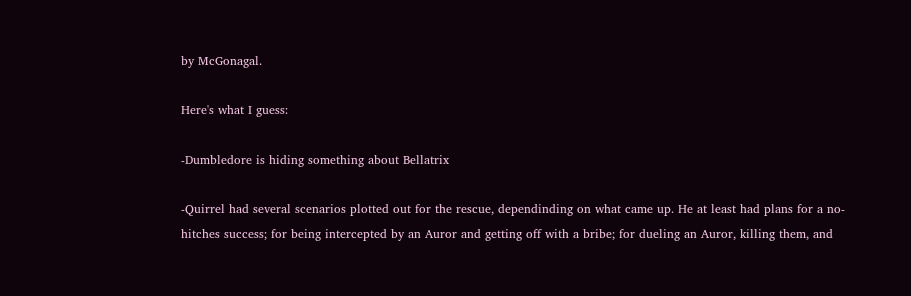by McGonagal.

Here's what I guess:

-Dumbledore is hiding something about Bellatrix

-Quirrel had several scenarios plotted out for the rescue, dependinding on what came up. He at least had plans for a no-hitches success; for being intercepted by an Auror and getting off with a bribe; for dueling an Auror, killing them, and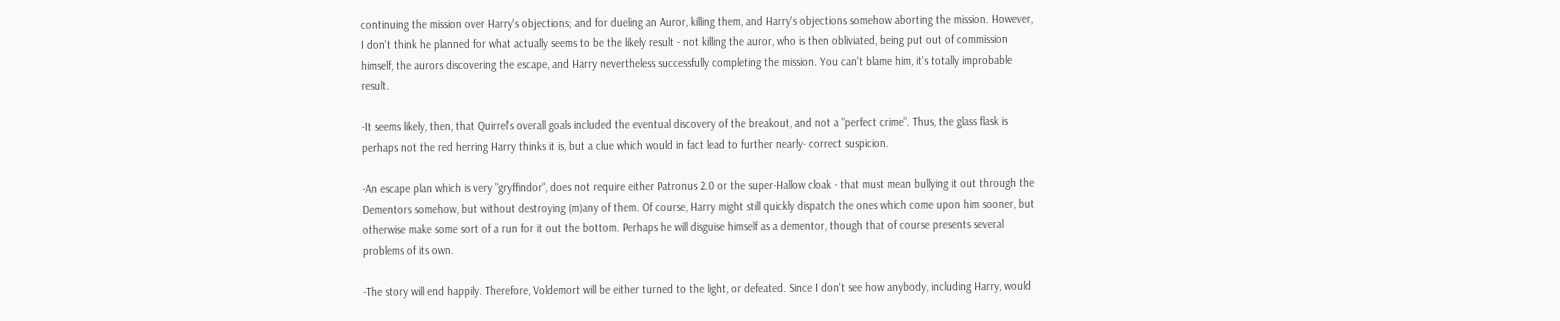continuing the mission over Harry's objections; and for dueling an Auror, killing them, and Harry's objections somehow aborting the mission. However, I don't think he planned for what actually seems to be the likely result - not killing the auror, who is then obliviated, being put out of commission himself, the aurors discovering the escape, and Harry nevertheless successfully completing the mission. You can't blame him, it's totally improbable result.

-It seems likely, then, that Quirrel's overall goals included the eventual discovery of the breakout, and not a "perfect crime". Thus, the glass flask is perhaps not the red herring Harry thinks it is, but a clue which would in fact lead to further nearly- correct suspicion.

-An escape plan which is very "gryffindor", does not require either Patronus 2.0 or the super-Hallow cloak - that must mean bullying it out through the Dementors somehow, but without destroying (m)any of them. Of course, Harry might still quickly dispatch the ones which come upon him sooner, but otherwise make some sort of a run for it out the bottom. Perhaps he will disguise himself as a dementor, though that of course presents several problems of its own.

-The story will end happily. Therefore, Voldemort will be either turned to the light, or defeated. Since I don't see how anybody, including Harry, would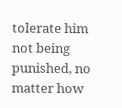tolerate him not being punished, no matter how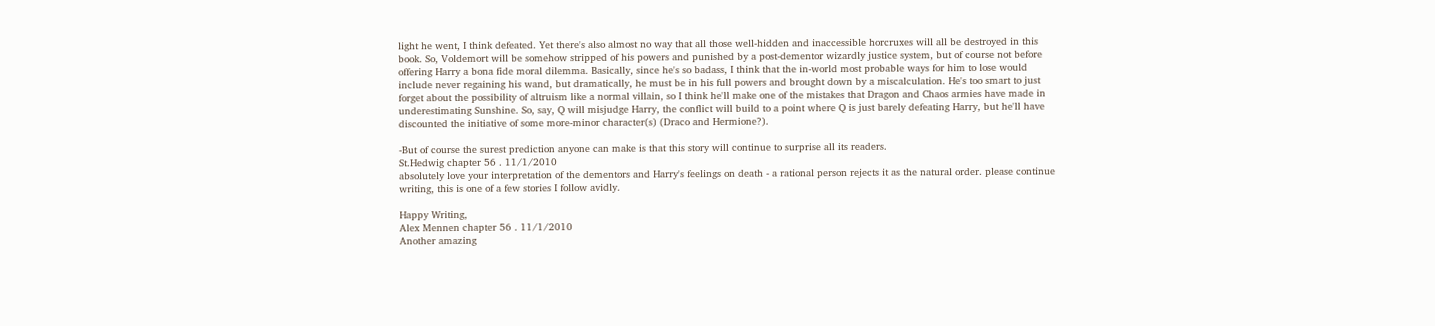light he went, I think defeated. Yet there's also almost no way that all those well-hidden and inaccessible horcruxes will all be destroyed in this book. So, Voldemort will be somehow stripped of his powers and punished by a post-dementor wizardly justice system, but of course not before offering Harry a bona fide moral dilemma. Basically, since he's so badass, I think that the in-world most probable ways for him to lose would include never regaining his wand, but dramatically, he must be in his full powers and brought down by a miscalculation. He's too smart to just forget about the possibility of altruism like a normal villain, so I think he'll make one of the mistakes that Dragon and Chaos armies have made in underestimating Sunshine. So, say, Q will misjudge Harry, the conflict will build to a point where Q is just barely defeating Harry, but he'll have discounted the initiative of some more-minor character(s) (Draco and Hermione?).

-But of course the surest prediction anyone can make is that this story will continue to surprise all its readers.
St.Hedwig chapter 56 . 11/1/2010
absolutely love your interpretation of the dementors and Harry's feelings on death - a rational person rejects it as the natural order. please continue writing, this is one of a few stories I follow avidly.

Happy Writing,
Alex Mennen chapter 56 . 11/1/2010
Another amazing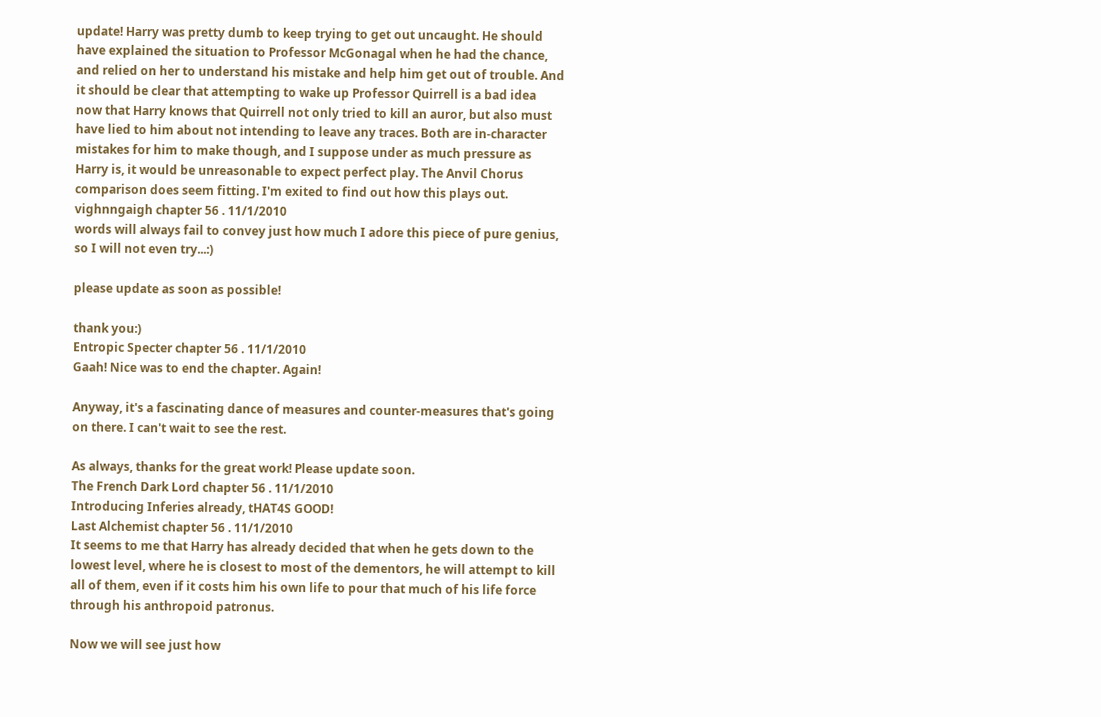update! Harry was pretty dumb to keep trying to get out uncaught. He should have explained the situation to Professor McGonagal when he had the chance, and relied on her to understand his mistake and help him get out of trouble. And it should be clear that attempting to wake up Professor Quirrell is a bad idea now that Harry knows that Quirrell not only tried to kill an auror, but also must have lied to him about not intending to leave any traces. Both are in-character mistakes for him to make though, and I suppose under as much pressure as Harry is, it would be unreasonable to expect perfect play. The Anvil Chorus comparison does seem fitting. I'm exited to find out how this plays out.
vighnngaigh chapter 56 . 11/1/2010
words will always fail to convey just how much I adore this piece of pure genius, so I will not even try...:)

please update as soon as possible!

thank you:)
Entropic Specter chapter 56 . 11/1/2010
Gaah! Nice was to end the chapter. Again!

Anyway, it's a fascinating dance of measures and counter-measures that's going on there. I can't wait to see the rest.

As always, thanks for the great work! Please update soon.
The French Dark Lord chapter 56 . 11/1/2010
Introducing Inferies already, tHAT4S GOOD!
Last Alchemist chapter 56 . 11/1/2010
It seems to me that Harry has already decided that when he gets down to the lowest level, where he is closest to most of the dementors, he will attempt to kill all of them, even if it costs him his own life to pour that much of his life force through his anthropoid patronus.

Now we will see just how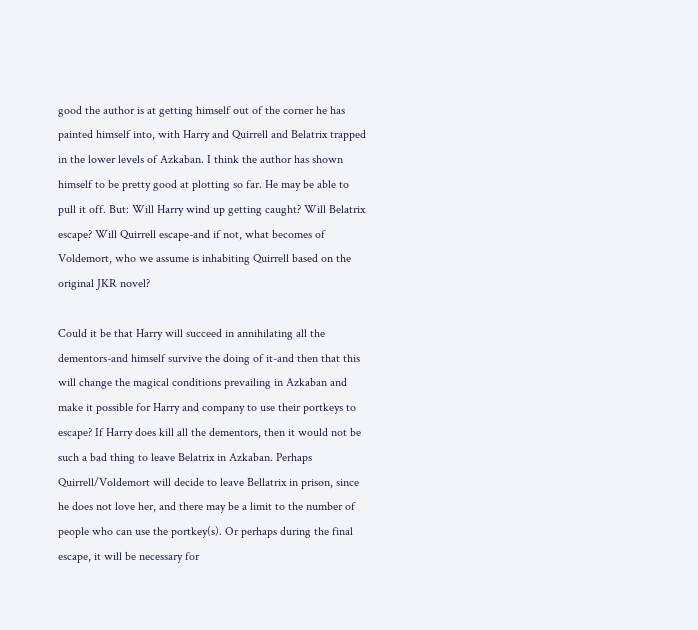good the author is at getting himself out of the corner he has painted himself into, with Harry and Quirrell and Belatrix trapped in the lower levels of Azkaban. I think the author has shown himself to be pretty good at plotting so far. He may be able to pull it off. But: Will Harry wind up getting caught? Will Belatrix escape? Will Quirrell escape-and if not, what becomes of Voldemort, who we assume is inhabiting Quirrell based on the original JKR novel?

Could it be that Harry will succeed in annihilating all the dementors-and himself survive the doing of it-and then that this will change the magical conditions prevailing in Azkaban and make it possible for Harry and company to use their portkeys to escape? If Harry does kill all the dementors, then it would not be such a bad thing to leave Belatrix in Azkaban. Perhaps Quirrell/Voldemort will decide to leave Bellatrix in prison, since he does not love her, and there may be a limit to the number of people who can use the portkey(s). Or perhaps during the final escape, it will be necessary for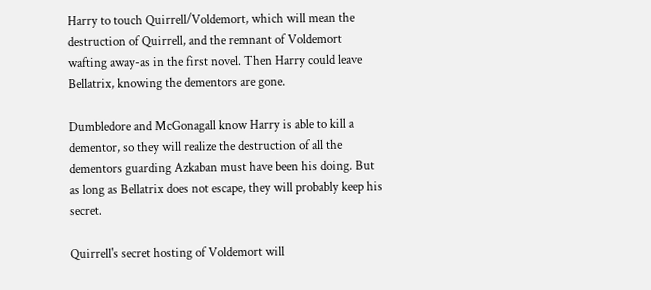Harry to touch Quirrell/Voldemort, which will mean the destruction of Quirrell, and the remnant of Voldemort wafting away-as in the first novel. Then Harry could leave Bellatrix, knowing the dementors are gone.

Dumbledore and McGonagall know Harry is able to kill a dementor, so they will realize the destruction of all the dementors guarding Azkaban must have been his doing. But as long as Bellatrix does not escape, they will probably keep his secret.

Quirrell's secret hosting of Voldemort will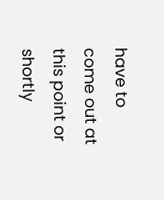have to come out at this point or shortly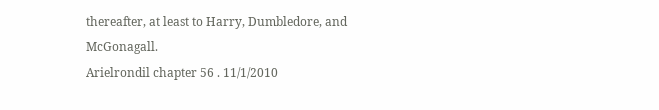thereafter, at least to Harry, Dumbledore, and McGonagall.
Arielrondil chapter 56 . 11/1/2010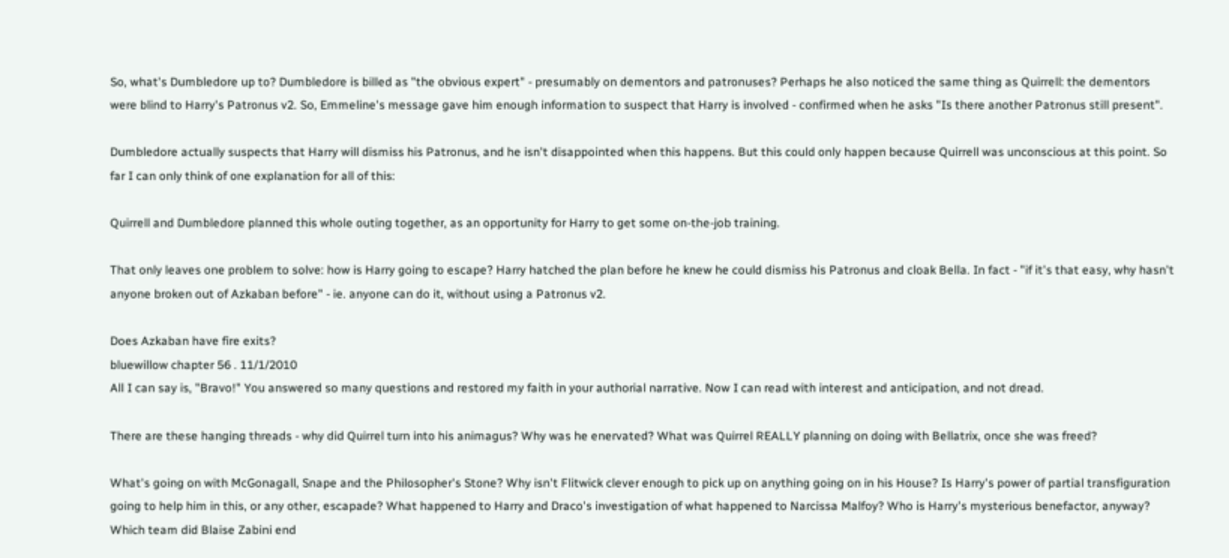So, what's Dumbledore up to? Dumbledore is billed as "the obvious expert" - presumably on dementors and patronuses? Perhaps he also noticed the same thing as Quirrell: the dementors were blind to Harry's Patronus v2. So, Emmeline's message gave him enough information to suspect that Harry is involved - confirmed when he asks "Is there another Patronus still present".

Dumbledore actually suspects that Harry will dismiss his Patronus, and he isn't disappointed when this happens. But this could only happen because Quirrell was unconscious at this point. So far I can only think of one explanation for all of this:

Quirrell and Dumbledore planned this whole outing together, as an opportunity for Harry to get some on-the-job training.

That only leaves one problem to solve: how is Harry going to escape? Harry hatched the plan before he knew he could dismiss his Patronus and cloak Bella. In fact - "if it's that easy, why hasn't anyone broken out of Azkaban before" - ie. anyone can do it, without using a Patronus v2.

Does Azkaban have fire exits?
bluewillow chapter 56 . 11/1/2010
All I can say is, "Bravo!" You answered so many questions and restored my faith in your authorial narrative. Now I can read with interest and anticipation, and not dread.

There are these hanging threads - why did Quirrel turn into his animagus? Why was he enervated? What was Quirrel REALLY planning on doing with Bellatrix, once she was freed?

What's going on with McGonagall, Snape and the Philosopher's Stone? Why isn't Flitwick clever enough to pick up on anything going on in his House? Is Harry's power of partial transfiguration going to help him in this, or any other, escapade? What happened to Harry and Draco's investigation of what happened to Narcissa Malfoy? Who is Harry's mysterious benefactor, anyway? Which team did Blaise Zabini end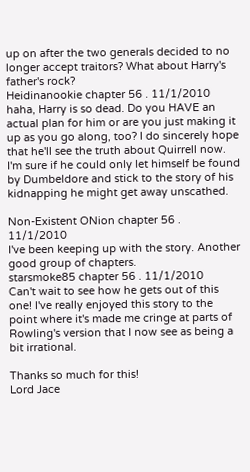up on after the two generals decided to no longer accept traitors? What about Harry's father's rock?
Heidinanookie chapter 56 . 11/1/2010
haha, Harry is so dead. Do you HAVE an actual plan for him or are you just making it up as you go along, too? I do sincerely hope that he'll see the truth about Quirrell now. I'm sure if he could only let himself be found by Dumbeldore and stick to the story of his kidnapping he might get away unscathed.

Non-Existent ONion chapter 56 . 11/1/2010
I've been keeping up with the story. Another good group of chapters.
starsmoke85 chapter 56 . 11/1/2010
Can't wait to see how he gets out of this one! I've really enjoyed this story to the point where it's made me cringe at parts of Rowling's version that I now see as being a bit irrational.

Thanks so much for this!
Lord Jace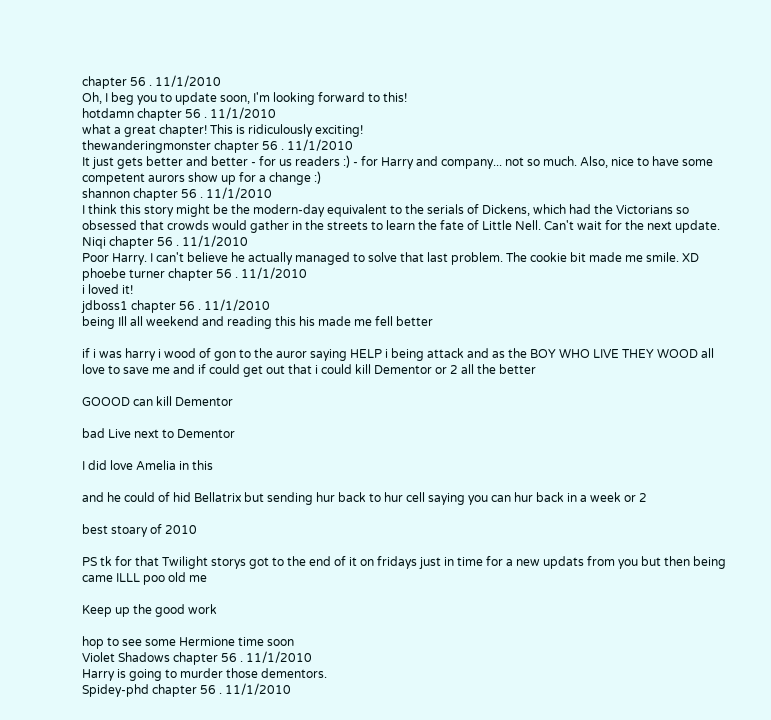chapter 56 . 11/1/2010
Oh, I beg you to update soon, I'm looking forward to this!
hotdamn chapter 56 . 11/1/2010
what a great chapter! This is ridiculously exciting!
thewanderingmonster chapter 56 . 11/1/2010
It just gets better and better - for us readers :) - for Harry and company... not so much. Also, nice to have some competent aurors show up for a change :)
shannon chapter 56 . 11/1/2010
I think this story might be the modern-day equivalent to the serials of Dickens, which had the Victorians so obsessed that crowds would gather in the streets to learn the fate of Little Nell. Can't wait for the next update.
Niqi chapter 56 . 11/1/2010
Poor Harry. I can't believe he actually managed to solve that last problem. The cookie bit made me smile. XD
phoebe turner chapter 56 . 11/1/2010
i loved it!
jdboss1 chapter 56 . 11/1/2010
being Ill all weekend and reading this his made me fell better

if i was harry i wood of gon to the auror saying HELP i being attack and as the BOY WHO LIVE THEY WOOD all love to save me and if could get out that i could kill Dementor or 2 all the better

GOOOD can kill Dementor

bad Live next to Dementor

I did love Amelia in this

and he could of hid Bellatrix but sending hur back to hur cell saying you can hur back in a week or 2

best stoary of 2010

PS tk for that Twilight storys got to the end of it on fridays just in time for a new updats from you but then being came ILLL poo old me

Keep up the good work

hop to see some Hermione time soon
Violet Shadows chapter 56 . 11/1/2010
Harry is going to murder those dementors.
Spidey-phd chapter 56 . 11/1/2010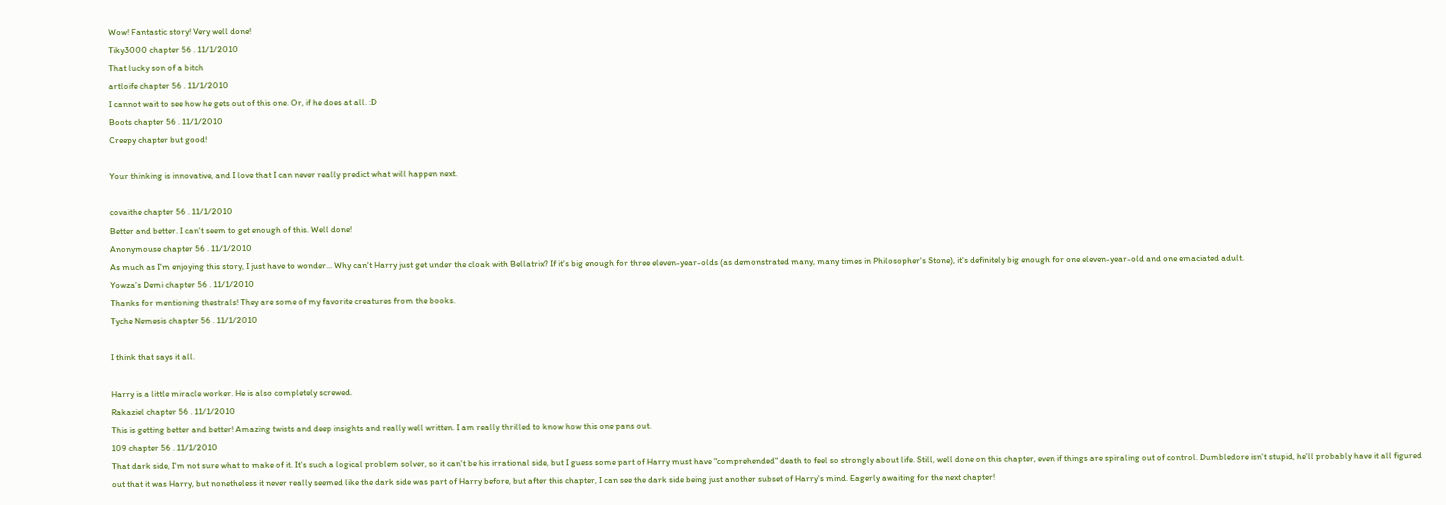Wow! Fantastic story! Very well done!
Tiky3000 chapter 56 . 11/1/2010
That lucky son of a bitch
artloife chapter 56 . 11/1/2010
I cannot wait to see how he gets out of this one. Or, if he does at all. :D
Boots chapter 56 . 11/1/2010
Creepy chapter but good!

Your thinking is innovative, and I love that I can never really predict what will happen next.

covaithe chapter 56 . 11/1/2010
Better and better. I can't seem to get enough of this. Well done!
Anonymouse chapter 56 . 11/1/2010
As much as I'm enjoying this story, I just have to wonder... Why can't Harry just get under the cloak with Bellatrix? If it's big enough for three eleven-year-olds (as demonstrated many, many times in Philosopher's Stone), it's definitely big enough for one eleven-year-old and one emaciated adult.
Yowza's Demi chapter 56 . 11/1/2010
Thanks for mentioning thestrals! They are some of my favorite creatures from the books.
Tyche Nemesis chapter 56 . 11/1/2010

I think that says it all.

Harry is a little miracle worker. He is also completely screwed.
Rakaziel chapter 56 . 11/1/2010
This is getting better and better! Amazing twists and deep insights and really well written. I am really thrilled to know how this one pans out.
109 chapter 56 . 11/1/2010
That dark side, I'm not sure what to make of it. It's such a logical problem solver, so it can't be his irrational side, but I guess some part of Harry must have "comprehended" death to feel so strongly about life. Still, well done on this chapter, even if things are spiraling out of control. Dumbledore isn't stupid, he'll probably have it all figured out that it was Harry, but nonetheless it never really seemed like the dark side was part of Harry before, but after this chapter, I can see the dark side being just another subset of Harry's mind. Eagerly awaiting for the next chapter!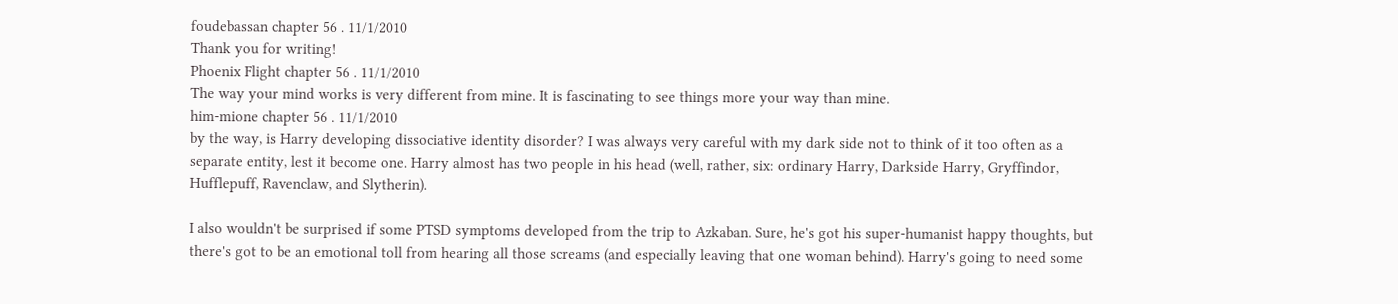foudebassan chapter 56 . 11/1/2010
Thank you for writing!
Phoenix Flight chapter 56 . 11/1/2010
The way your mind works is very different from mine. It is fascinating to see things more your way than mine.
him-mione chapter 56 . 11/1/2010
by the way, is Harry developing dissociative identity disorder? I was always very careful with my dark side not to think of it too often as a separate entity, lest it become one. Harry almost has two people in his head (well, rather, six: ordinary Harry, Darkside Harry, Gryffindor, Hufflepuff, Ravenclaw, and Slytherin).

I also wouldn't be surprised if some PTSD symptoms developed from the trip to Azkaban. Sure, he's got his super-humanist happy thoughts, but there's got to be an emotional toll from hearing all those screams (and especially leaving that one woman behind). Harry's going to need some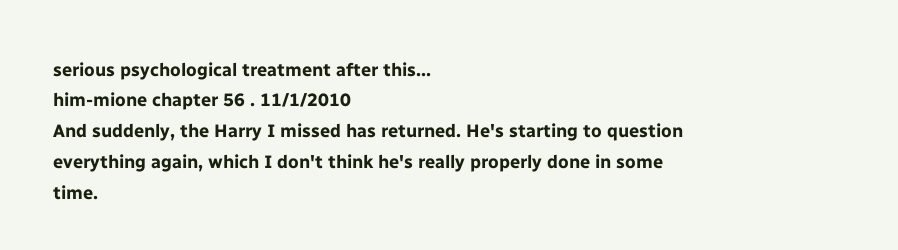serious psychological treatment after this...
him-mione chapter 56 . 11/1/2010
And suddenly, the Harry I missed has returned. He's starting to question everything again, which I don't think he's really properly done in some time.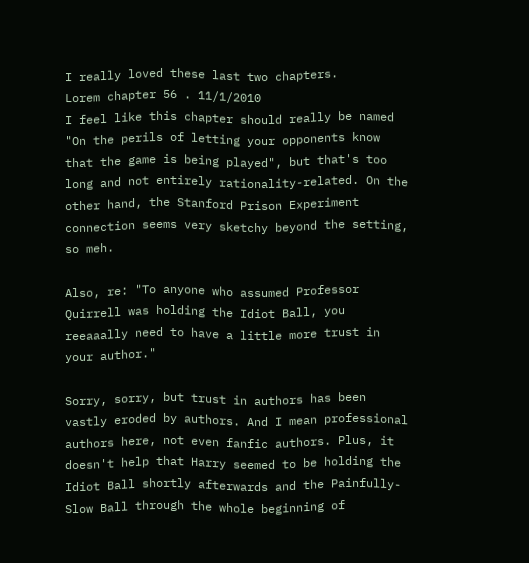I really loved these last two chapters.
Lorem chapter 56 . 11/1/2010
I feel like this chapter should really be named "On the perils of letting your opponents know that the game is being played", but that's too long and not entirely rationality-related. On the other hand, the Stanford Prison Experiment connection seems very sketchy beyond the setting, so meh.

Also, re: "To anyone who assumed Professor Quirrell was holding the Idiot Ball, you reeaaally need to have a little more trust in your author."

Sorry, sorry, but trust in authors has been vastly eroded by authors. And I mean professional authors here, not even fanfic authors. Plus, it doesn't help that Harry seemed to be holding the Idiot Ball shortly afterwards and the Painfully-Slow Ball through the whole beginning of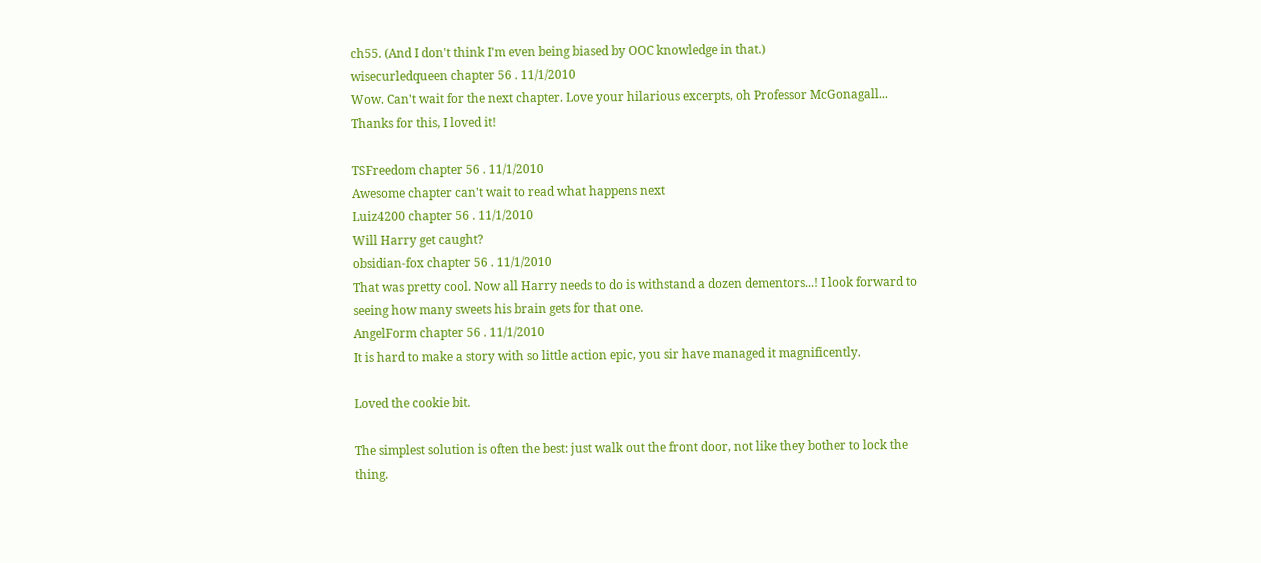ch55. (And I don't think I'm even being biased by OOC knowledge in that.)
wisecurledqueen chapter 56 . 11/1/2010
Wow. Can't wait for the next chapter. Love your hilarious excerpts, oh Professor McGonagall... Thanks for this, I loved it!

TSFreedom chapter 56 . 11/1/2010
Awesome chapter can't wait to read what happens next
Luiz4200 chapter 56 . 11/1/2010
Will Harry get caught?
obsidian-fox chapter 56 . 11/1/2010
That was pretty cool. Now all Harry needs to do is withstand a dozen dementors...! I look forward to seeing how many sweets his brain gets for that one.
AngelForm chapter 56 . 11/1/2010
It is hard to make a story with so little action epic, you sir have managed it magnificently.

Loved the cookie bit.

The simplest solution is often the best: just walk out the front door, not like they bother to lock the thing.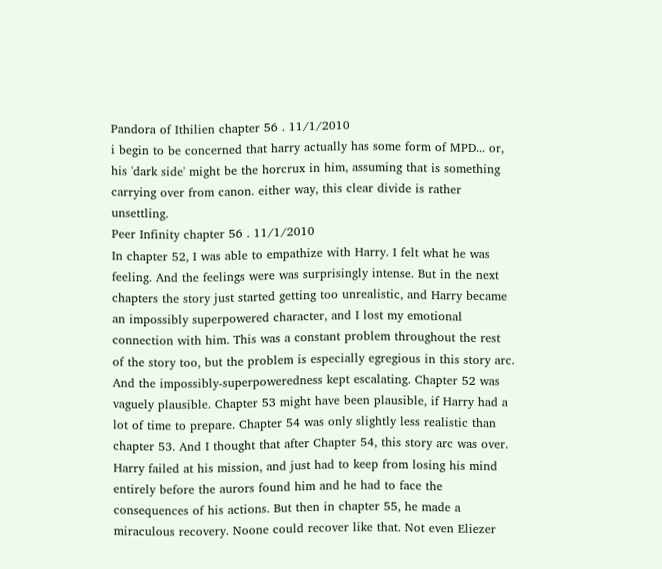Pandora of Ithilien chapter 56 . 11/1/2010
i begin to be concerned that harry actually has some form of MPD... or, his 'dark side' might be the horcrux in him, assuming that is something carrying over from canon. either way, this clear divide is rather unsettling.
Peer Infinity chapter 56 . 11/1/2010
In chapter 52, I was able to empathize with Harry. I felt what he was feeling. And the feelings were was surprisingly intense. But in the next chapters the story just started getting too unrealistic, and Harry became an impossibly superpowered character, and I lost my emotional connection with him. This was a constant problem throughout the rest of the story too, but the problem is especially egregious in this story arc. And the impossibly-superpoweredness kept escalating. Chapter 52 was vaguely plausible. Chapter 53 might have been plausible, if Harry had a lot of time to prepare. Chapter 54 was only slightly less realistic than chapter 53. And I thought that after Chapter 54, this story arc was over. Harry failed at his mission, and just had to keep from losing his mind entirely before the aurors found him and he had to face the consequences of his actions. But then in chapter 55, he made a miraculous recovery. Noone could recover like that. Not even Eliezer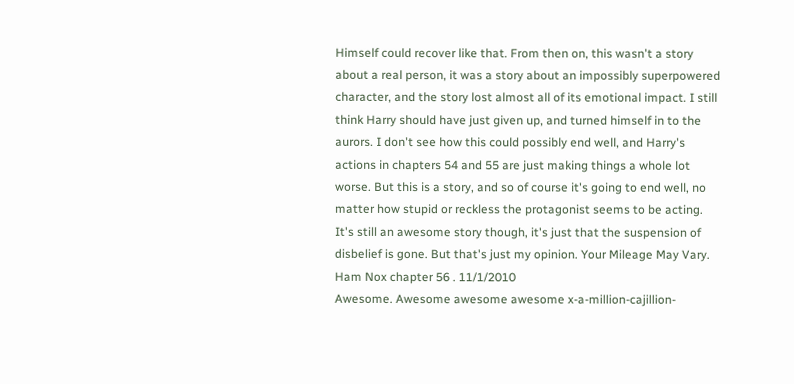Himself could recover like that. From then on, this wasn't a story about a real person, it was a story about an impossibly superpowered character, and the story lost almost all of its emotional impact. I still think Harry should have just given up, and turned himself in to the aurors. I don't see how this could possibly end well, and Harry's actions in chapters 54 and 55 are just making things a whole lot worse. But this is a story, and so of course it's going to end well, no matter how stupid or reckless the protagonist seems to be acting. It's still an awesome story though, it's just that the suspension of disbelief is gone. But that's just my opinion. Your Mileage May Vary.
Ham Nox chapter 56 . 11/1/2010
Awesome. Awesome awesome awesome x-a-million-cajillion-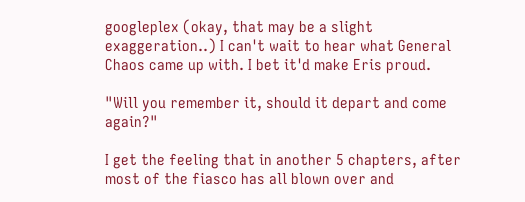googleplex (okay, that may be a slight exaggeration..) I can't wait to hear what General Chaos came up with. I bet it'd make Eris proud.

"Will you remember it, should it depart and come again?"

I get the feeling that in another 5 chapters, after most of the fiasco has all blown over and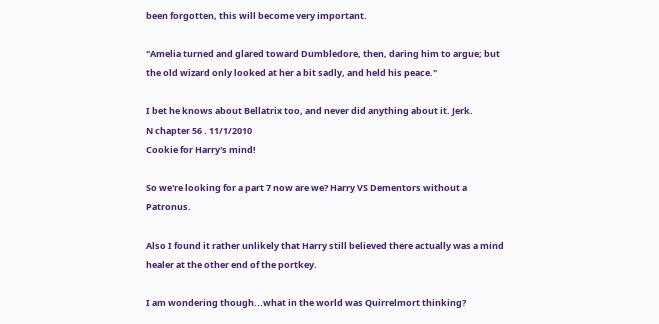been forgotten, this will become very important.

"Amelia turned and glared toward Dumbledore, then, daring him to argue; but the old wizard only looked at her a bit sadly, and held his peace."

I bet he knows about Bellatrix too, and never did anything about it. Jerk.
N chapter 56 . 11/1/2010
Cookie for Harry's mind!

So we're looking for a part 7 now are we? Harry VS Dementors without a Patronus.

Also I found it rather unlikely that Harry still believed there actually was a mind healer at the other end of the portkey.

I am wondering though...what in the world was Quirrelmort thinking?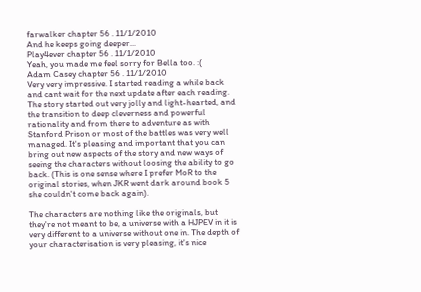farwalker chapter 56 . 11/1/2010
And he keeps going deeper...
Play4ever chapter 56 . 11/1/2010
Yeah, you made me feel sorry for Bella too. :(
Adam Casey chapter 56 . 11/1/2010
Very very impressive. I started reading a while back and cant wait for the next update after each reading. The story started out very jolly and light-hearted, and the transition to deep cleverness and powerful rationality and from there to adventure as with Stanford Prison or most of the battles was very well managed. It's pleasing and important that you can bring out new aspects of the story and new ways of seeing the characters without loosing the ability to go back. (This is one sense where I prefer MoR to the original stories, when JKR went dark around book 5 she couldn't come back again).

The characters are nothing like the originals, but they're not meant to be, a universe with a HJPEV in it is very different to a universe without one in. The depth of your characterisation is very pleasing, it's nice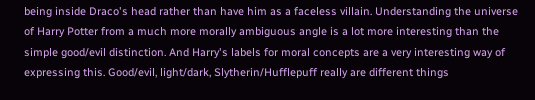being inside Draco's head rather than have him as a faceless villain. Understanding the universe of Harry Potter from a much more morally ambiguous angle is a lot more interesting than the simple good/evil distinction. And Harry's labels for moral concepts are a very interesting way of expressing this. Good/evil, light/dark, Slytherin/Hufflepuff really are different things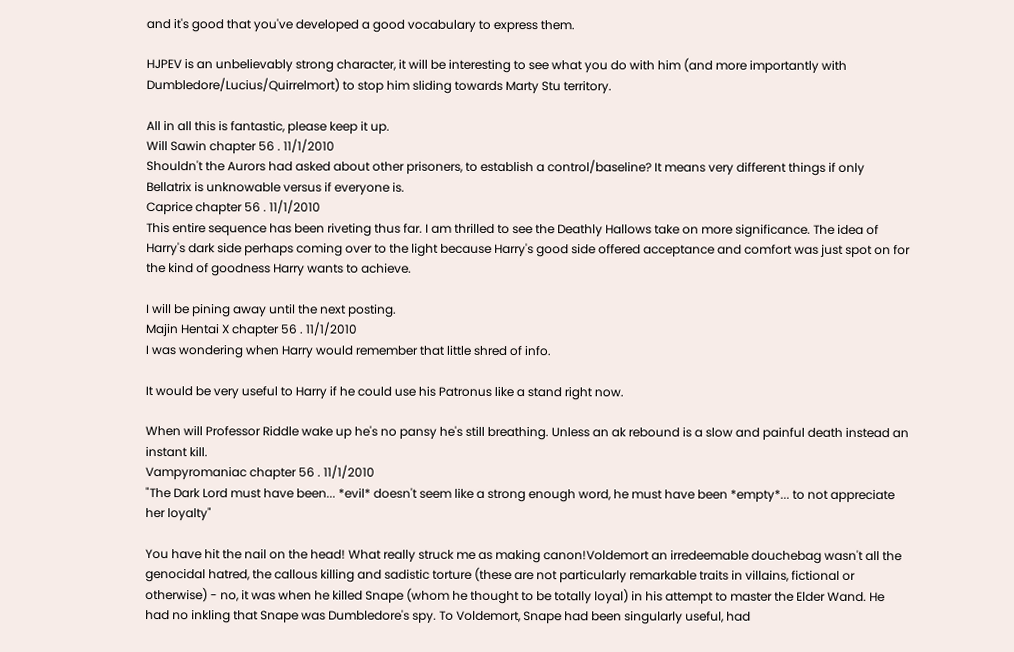and it's good that you've developed a good vocabulary to express them.

HJPEV is an unbelievably strong character, it will be interesting to see what you do with him (and more importantly with Dumbledore/Lucius/Quirrelmort) to stop him sliding towards Marty Stu territory.

All in all this is fantastic, please keep it up.
Will Sawin chapter 56 . 11/1/2010
Shouldn't the Aurors had asked about other prisoners, to establish a control/baseline? It means very different things if only Bellatrix is unknowable versus if everyone is.
Caprice chapter 56 . 11/1/2010
This entire sequence has been riveting thus far. I am thrilled to see the Deathly Hallows take on more significance. The idea of Harry's dark side perhaps coming over to the light because Harry's good side offered acceptance and comfort was just spot on for the kind of goodness Harry wants to achieve.

I will be pining away until the next posting.
Majin Hentai X chapter 56 . 11/1/2010
I was wondering when Harry would remember that little shred of info.

It would be very useful to Harry if he could use his Patronus like a stand right now.

When will Professor Riddle wake up he's no pansy he's still breathing. Unless an ak rebound is a slow and painful death instead an instant kill.
Vampyromaniac chapter 56 . 11/1/2010
"The Dark Lord must have been... *evil* doesn't seem like a strong enough word, he must have been *empty*... to not appreciate her loyalty"

You have hit the nail on the head! What really struck me as making canon!Voldemort an irredeemable douchebag wasn't all the genocidal hatred, the callous killing and sadistic torture (these are not particularly remarkable traits in villains, fictional or otherwise) - no, it was when he killed Snape (whom he thought to be totally loyal) in his attempt to master the Elder Wand. He had no inkling that Snape was Dumbledore's spy. To Voldemort, Snape had been singularly useful, had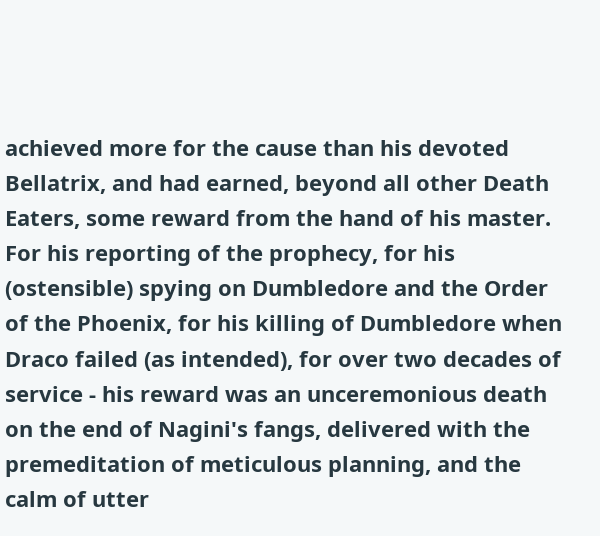achieved more for the cause than his devoted Bellatrix, and had earned, beyond all other Death Eaters, some reward from the hand of his master. For his reporting of the prophecy, for his (ostensible) spying on Dumbledore and the Order of the Phoenix, for his killing of Dumbledore when Draco failed (as intended), for over two decades of service - his reward was an unceremonious death on the end of Nagini's fangs, delivered with the premeditation of meticulous planning, and the calm of utter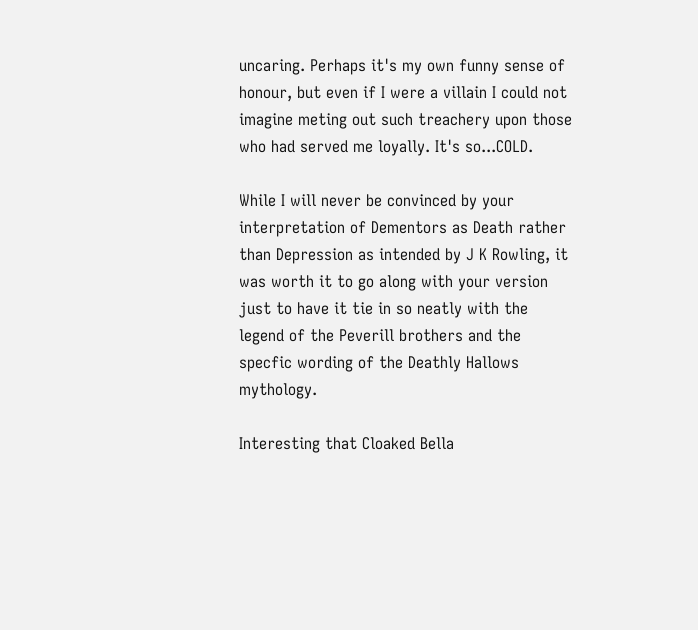uncaring. Perhaps it's my own funny sense of honour, but even if I were a villain I could not imagine meting out such treachery upon those who had served me loyally. It's so...COLD.

While I will never be convinced by your interpretation of Dementors as Death rather than Depression as intended by J K Rowling, it was worth it to go along with your version just to have it tie in so neatly with the legend of the Peverill brothers and the specfic wording of the Deathly Hallows mythology.

Interesting that Cloaked Bella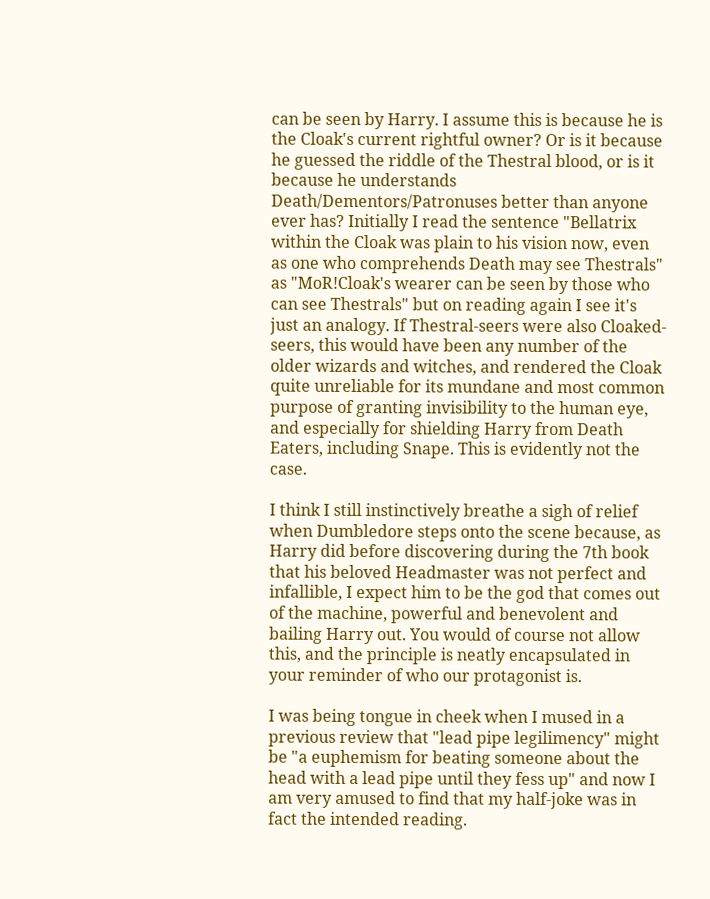can be seen by Harry. I assume this is because he is the Cloak's current rightful owner? Or is it because he guessed the riddle of the Thestral blood, or is it because he understands Death/Dementors/Patronuses better than anyone ever has? Initially I read the sentence "Bellatrix within the Cloak was plain to his vision now, even as one who comprehends Death may see Thestrals" as "MoR!Cloak's wearer can be seen by those who can see Thestrals" but on reading again I see it's just an analogy. If Thestral-seers were also Cloaked-seers, this would have been any number of the older wizards and witches, and rendered the Cloak quite unreliable for its mundane and most common purpose of granting invisibility to the human eye, and especially for shielding Harry from Death Eaters, including Snape. This is evidently not the case.

I think I still instinctively breathe a sigh of relief when Dumbledore steps onto the scene because, as Harry did before discovering during the 7th book that his beloved Headmaster was not perfect and infallible, I expect him to be the god that comes out of the machine, powerful and benevolent and bailing Harry out. You would of course not allow this, and the principle is neatly encapsulated in your reminder of who our protagonist is.

I was being tongue in cheek when I mused in a previous review that "lead pipe legilimency" might be "a euphemism for beating someone about the head with a lead pipe until they fess up" and now I am very amused to find that my half-joke was in fact the intended reading.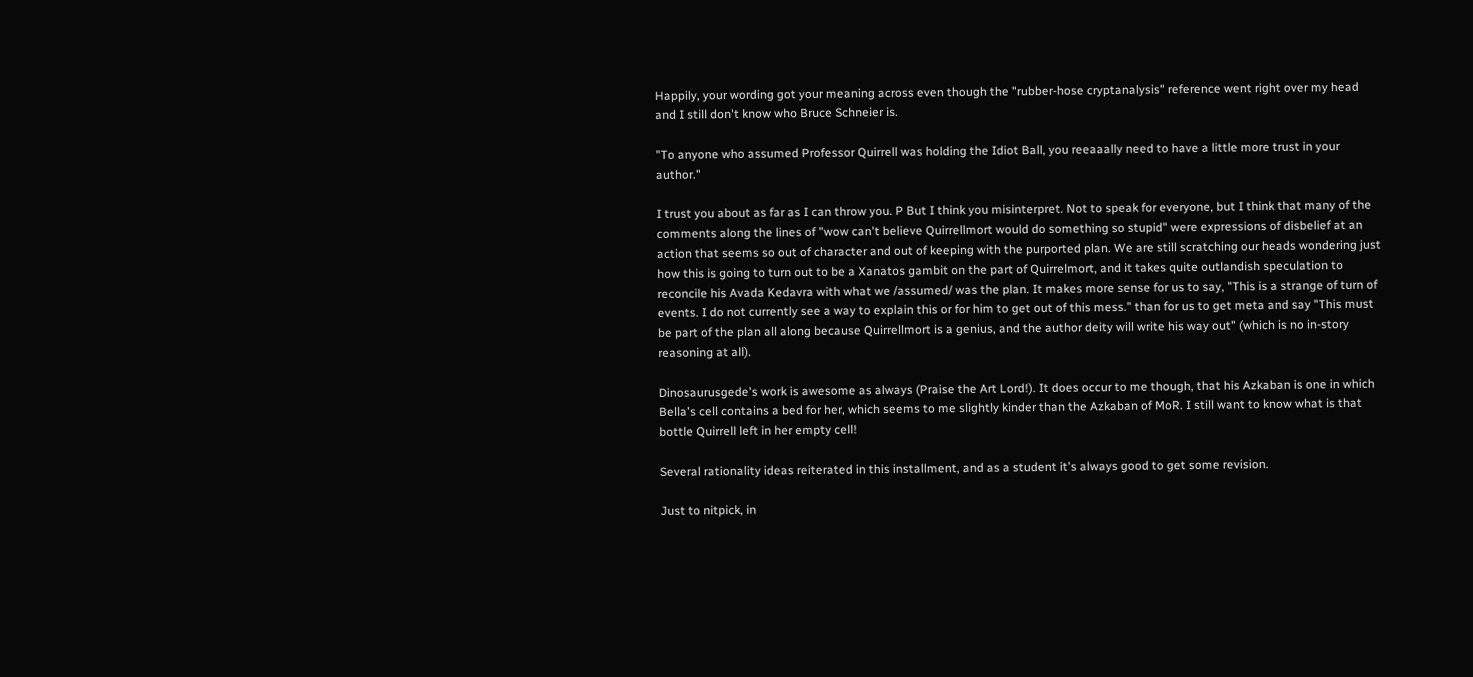Happily, your wording got your meaning across even though the "rubber-hose cryptanalysis" reference went right over my head and I still don't know who Bruce Schneier is.

"To anyone who assumed Professor Quirrell was holding the Idiot Ball, you reeaaally need to have a little more trust in your author."

I trust you about as far as I can throw you. P But I think you misinterpret. Not to speak for everyone, but I think that many of the comments along the lines of "wow can't believe Quirrellmort would do something so stupid" were expressions of disbelief at an action that seems so out of character and out of keeping with the purported plan. We are still scratching our heads wondering just how this is going to turn out to be a Xanatos gambit on the part of Quirrelmort, and it takes quite outlandish speculation to reconcile his Avada Kedavra with what we /assumed/ was the plan. It makes more sense for us to say, "This is a strange of turn of events. I do not currently see a way to explain this or for him to get out of this mess." than for us to get meta and say "This must be part of the plan all along because Quirrellmort is a genius, and the author deity will write his way out" (which is no in-story reasoning at all).

Dinosaurusgede's work is awesome as always (Praise the Art Lord!). It does occur to me though, that his Azkaban is one in which Bella's cell contains a bed for her, which seems to me slightly kinder than the Azkaban of MoR. I still want to know what is that bottle Quirrell left in her empty cell!

Several rationality ideas reiterated in this installment, and as a student it's always good to get some revision.

Just to nitpick, in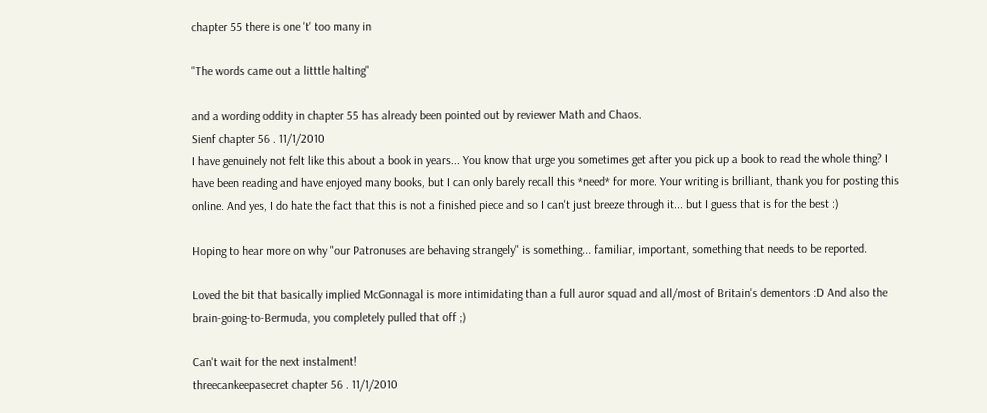chapter 55 there is one 't' too many in

"The words came out a litttle halting"

and a wording oddity in chapter 55 has already been pointed out by reviewer Math and Chaos.
Sienf chapter 56 . 11/1/2010
I have genuinely not felt like this about a book in years... You know that urge you sometimes get after you pick up a book to read the whole thing? I have been reading and have enjoyed many books, but I can only barely recall this *need* for more. Your writing is brilliant, thank you for posting this online. And yes, I do hate the fact that this is not a finished piece and so I can't just breeze through it... but I guess that is for the best :)

Hoping to hear more on why "our Patronuses are behaving strangely" is something... familiar, important, something that needs to be reported.

Loved the bit that basically implied McGonnagal is more intimidating than a full auror squad and all/most of Britain's dementors :D And also the brain-going-to-Bermuda, you completely pulled that off ;)

Can't wait for the next instalment!
threecankeepasecret chapter 56 . 11/1/2010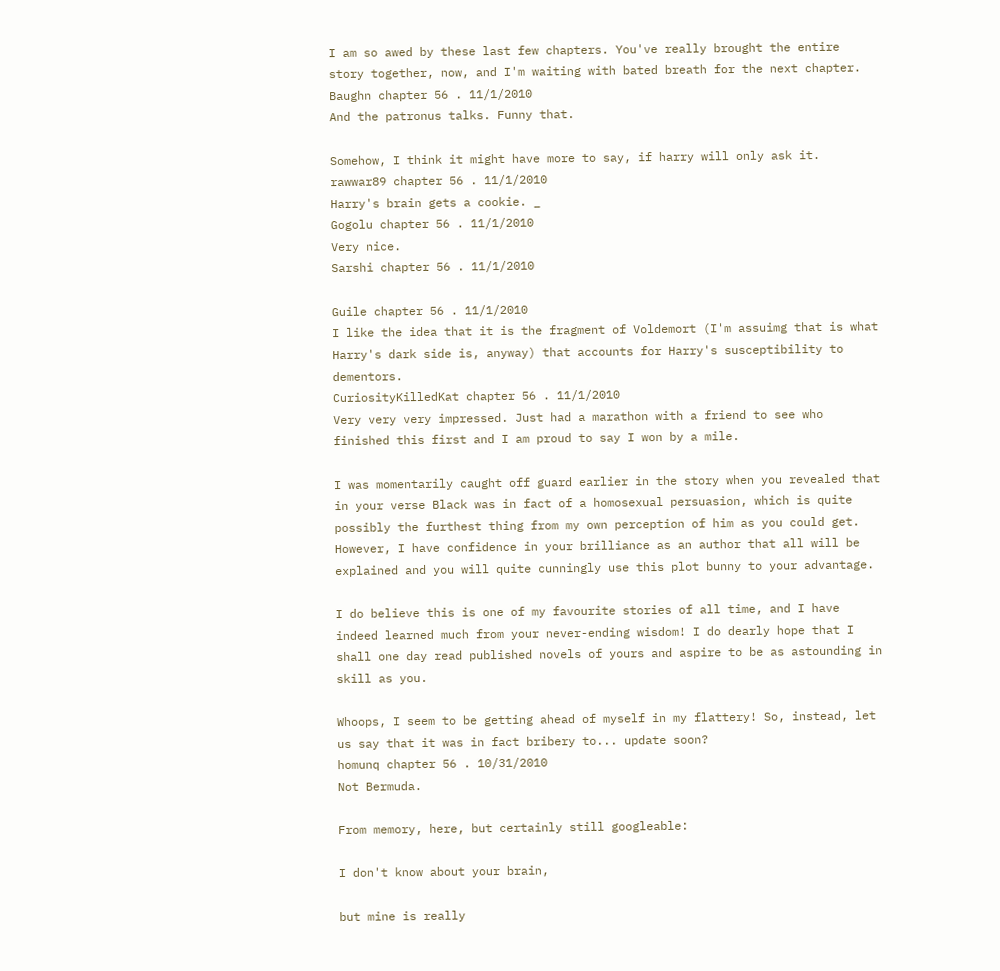I am so awed by these last few chapters. You've really brought the entire story together, now, and I'm waiting with bated breath for the next chapter.
Baughn chapter 56 . 11/1/2010
And the patronus talks. Funny that.

Somehow, I think it might have more to say, if harry will only ask it.
rawwar89 chapter 56 . 11/1/2010
Harry's brain gets a cookie. _
Gogolu chapter 56 . 11/1/2010
Very nice.
Sarshi chapter 56 . 11/1/2010

Guile chapter 56 . 11/1/2010
I like the idea that it is the fragment of Voldemort (I'm assuimg that is what Harry's dark side is, anyway) that accounts for Harry's susceptibility to dementors.
CuriosityKilledKat chapter 56 . 11/1/2010
Very very very impressed. Just had a marathon with a friend to see who finished this first and I am proud to say I won by a mile.

I was momentarily caught off guard earlier in the story when you revealed that in your verse Black was in fact of a homosexual persuasion, which is quite possibly the furthest thing from my own perception of him as you could get. However, I have confidence in your brilliance as an author that all will be explained and you will quite cunningly use this plot bunny to your advantage.

I do believe this is one of my favourite stories of all time, and I have indeed learned much from your never-ending wisdom! I do dearly hope that I shall one day read published novels of yours and aspire to be as astounding in skill as you.

Whoops, I seem to be getting ahead of myself in my flattery! So, instead, let us say that it was in fact bribery to... update soon?
homunq chapter 56 . 10/31/2010
Not Bermuda.

From memory, here, but certainly still googleable:

I don't know about your brain,

but mine is really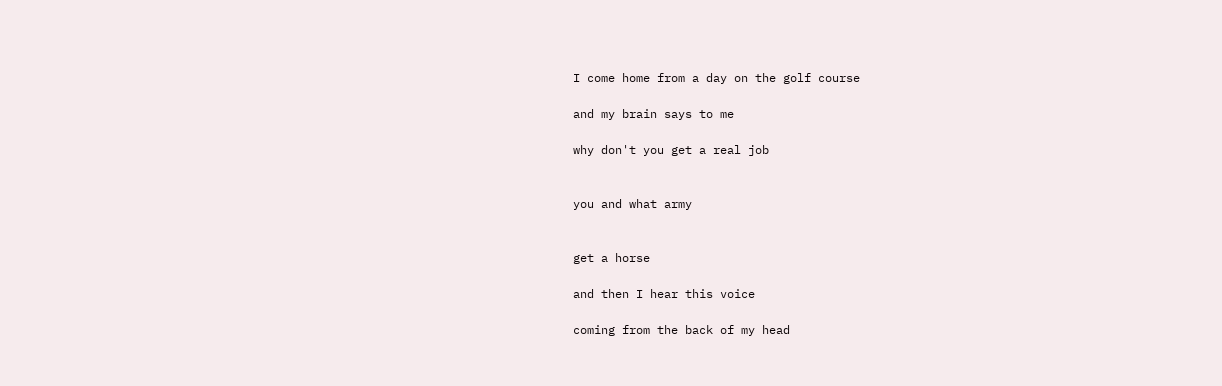I come home from a day on the golf course

and my brain says to me

why don't you get a real job


you and what army


get a horse

and then I hear this voice

coming from the back of my head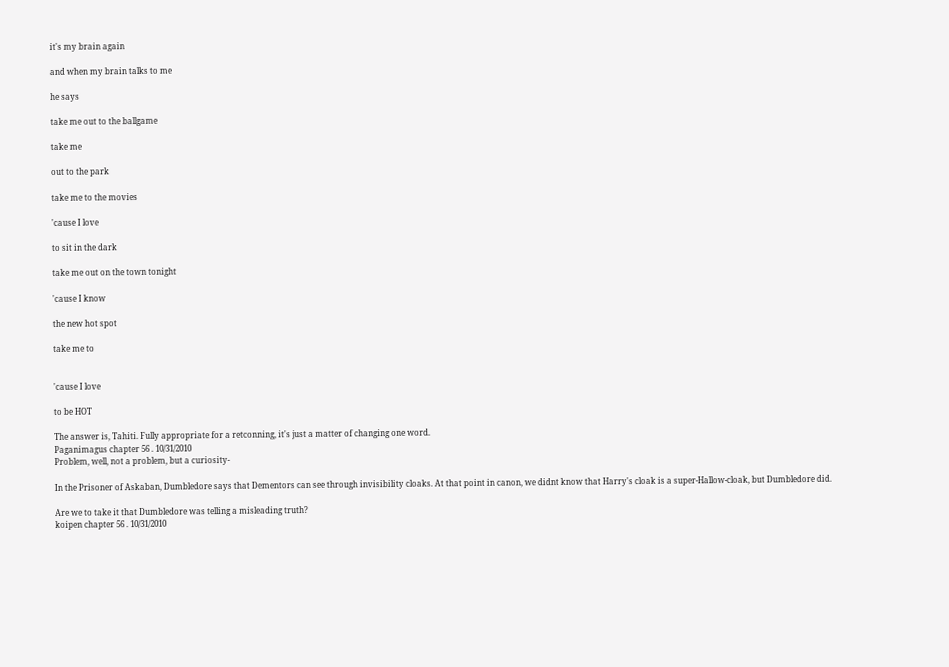it's my brain again

and when my brain talks to me

he says

take me out to the ballgame

take me

out to the park

take me to the movies

'cause I love

to sit in the dark

take me out on the town tonight

'cause I know

the new hot spot

take me to


'cause I love

to be HOT

The answer is, Tahiti. Fully appropriate for a retconning, it's just a matter of changing one word.
Paganimagus chapter 56 . 10/31/2010
Problem, well, not a problem, but a curiosity-

In the Prisoner of Askaban, Dumbledore says that Dementors can see through invisibility cloaks. At that point in canon, we didnt know that Harry's cloak is a super-Hallow-cloak, but Dumbledore did.

Are we to take it that Dumbledore was telling a misleading truth?
koipen chapter 56 . 10/31/2010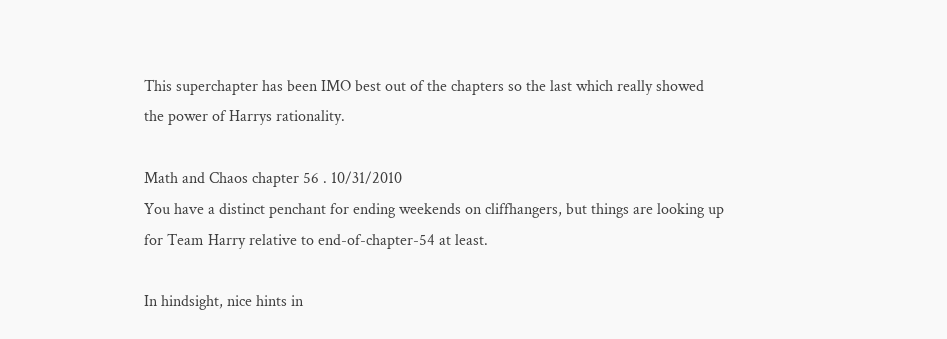This superchapter has been IMO best out of the chapters so the last which really showed the power of Harrys rationality.

Math and Chaos chapter 56 . 10/31/2010
You have a distinct penchant for ending weekends on cliffhangers, but things are looking up for Team Harry relative to end-of-chapter-54 at least.

In hindsight, nice hints in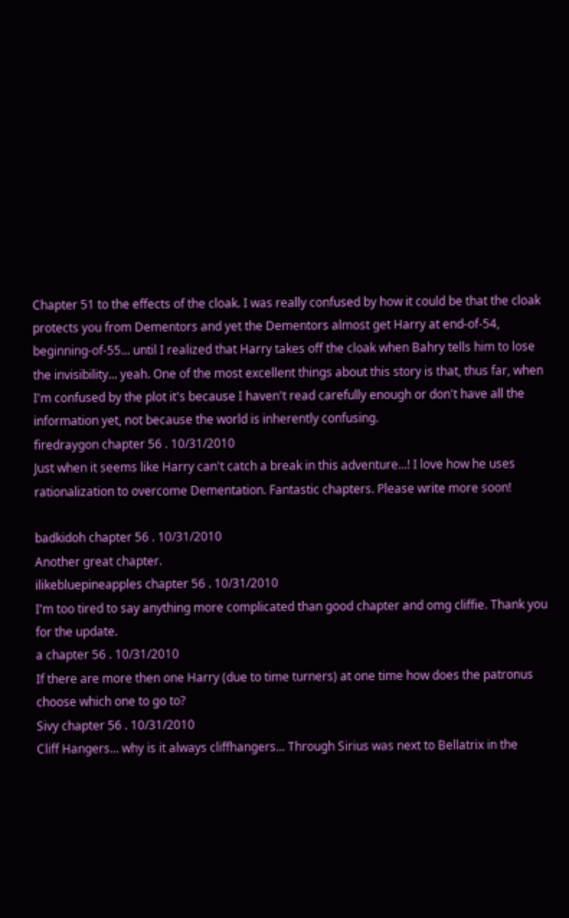Chapter 51 to the effects of the cloak. I was really confused by how it could be that the cloak protects you from Dementors and yet the Dementors almost get Harry at end-of-54, beginning-of-55... until I realized that Harry takes off the cloak when Bahry tells him to lose the invisibility... yeah. One of the most excellent things about this story is that, thus far, when I'm confused by the plot it's because I haven't read carefully enough or don't have all the information yet, not because the world is inherently confusing.
firedraygon chapter 56 . 10/31/2010
Just when it seems like Harry can't catch a break in this adventure...! I love how he uses rationalization to overcome Dementation. Fantastic chapters. Please write more soon!

badkidoh chapter 56 . 10/31/2010
Another great chapter.
ilikebluepineapples chapter 56 . 10/31/2010
I'm too tired to say anything more complicated than good chapter and omg cliffie. Thank you for the update.
a chapter 56 . 10/31/2010
If there are more then one Harry (due to time turners) at one time how does the patronus choose which one to go to?
Sivy chapter 56 . 10/31/2010
Cliff Hangers... why is it always cliffhangers... Through Sirius was next to Bellatrix in the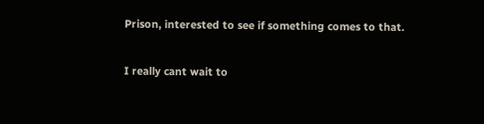Prison, interested to see if something comes to that.

I really cant wait to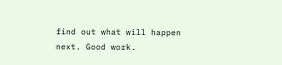find out what will happen next. Good work.